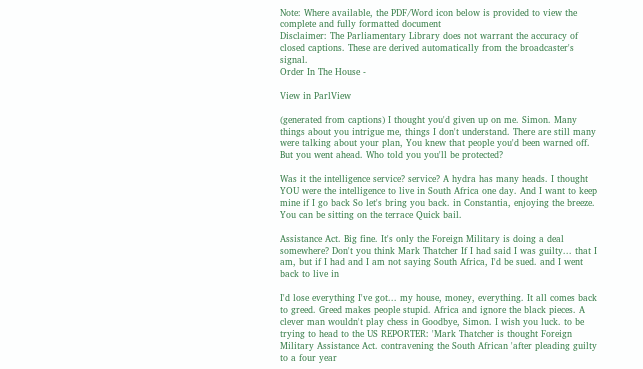Note: Where available, the PDF/Word icon below is provided to view the complete and fully formatted document
Disclaimer: The Parliamentary Library does not warrant the accuracy of closed captions. These are derived automatically from the broadcaster's signal.
Order In The House -

View in ParlView

(generated from captions) I thought you'd given up on me. Simon. Many things about you intrigue me, things I don't understand. There are still many were talking about your plan, You knew that people you'd been warned off. But you went ahead. Who told you you'll be protected?

Was it the intelligence service? service? A hydra has many heads. I thought YOU were the intelligence to live in South Africa one day. And I want to keep mine if I go back So let's bring you back. in Constantia, enjoying the breeze. You can be sitting on the terrace Quick bail.

Assistance Act. Big fine. It's only the Foreign Military is doing a deal somewhere? Don't you think Mark Thatcher If I had said I was guilty... that I am, but if I had and I am not saying South Africa, I'd be sued. and I went back to live in

I'd lose everything I've got... my house, money, everything. It all comes back to greed. Greed makes people stupid. Africa and ignore the black pieces. A clever man wouldn't play chess in Goodbye, Simon. I wish you luck. to be trying to head to the US REPORTER: 'Mark Thatcher is thought Foreign Military Assistance Act. contravening the South African 'after pleading guilty to a four year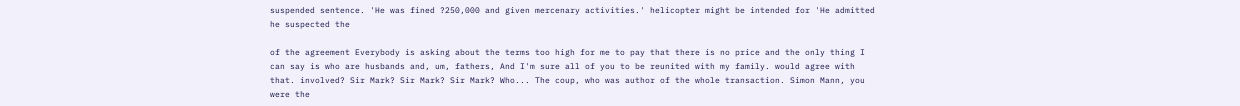suspended sentence. 'He was fined ?250,000 and given mercenary activities.' helicopter might be intended for 'He admitted he suspected the

of the agreement Everybody is asking about the terms too high for me to pay that there is no price and the only thing I can say is who are husbands and, um, fathers, And I'm sure all of you to be reunited with my family. would agree with that. involved? Sir Mark? Sir Mark? Sir Mark? Who... The coup, who was author of the whole transaction. Simon Mann, you were the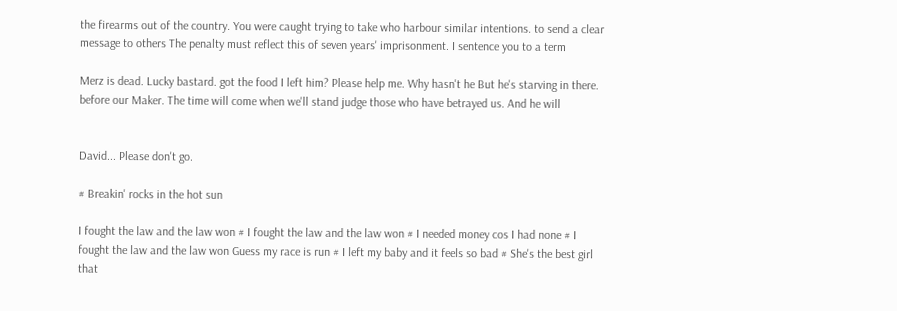the firearms out of the country. You were caught trying to take who harbour similar intentions. to send a clear message to others The penalty must reflect this of seven years' imprisonment. I sentence you to a term

Merz is dead. Lucky bastard. got the food I left him? Please help me. Why hasn't he But he's starving in there. before our Maker. The time will come when we'll stand judge those who have betrayed us. And he will


David... Please don't go.

# Breakin' rocks in the hot sun

I fought the law and the law won # I fought the law and the law won # I needed money cos I had none # I fought the law and the law won Guess my race is run # I left my baby and it feels so bad # She's the best girl that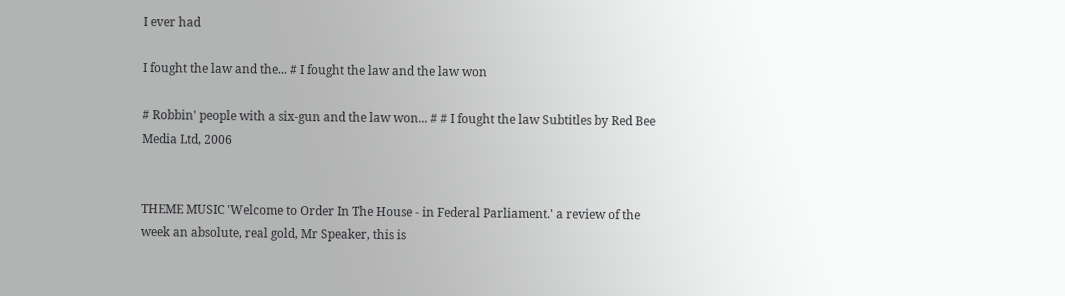I ever had

I fought the law and the... # I fought the law and the law won

# Robbin' people with a six-gun and the law won... # # I fought the law Subtitles by Red Bee Media Ltd, 2006


THEME MUSIC 'Welcome to Order In The House - in Federal Parliament.' a review of the week an absolute, real gold, Mr Speaker, this is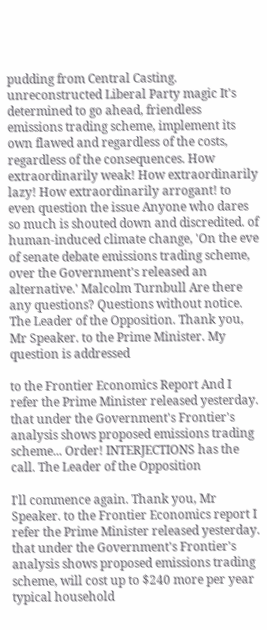pudding from Central Casting. unreconstructed Liberal Party magic It's determined to go ahead, friendless emissions trading scheme, implement its own flawed and regardless of the costs, regardless of the consequences. How extraordinarily weak! How extraordinarily lazy! How extraordinarily arrogant! to even question the issue Anyone who dares so much is shouted down and discredited. of human-induced climate change, 'On the eve of senate debate emissions trading scheme, over the Government's released an alternative.' Malcolm Turnbull Are there any questions? Questions without notice. The Leader of the Opposition. Thank you, Mr Speaker. to the Prime Minister. My question is addressed

to the Frontier Economics Report And I refer the Prime Minister released yesterday. that under the Government's Frontier's analysis shows proposed emissions trading scheme... Order! INTERJECTIONS has the call. The Leader of the Opposition

I'll commence again. Thank you, Mr Speaker. to the Frontier Economics report I refer the Prime Minister released yesterday. that under the Government's Frontier's analysis shows proposed emissions trading scheme, will cost up to $240 more per year typical household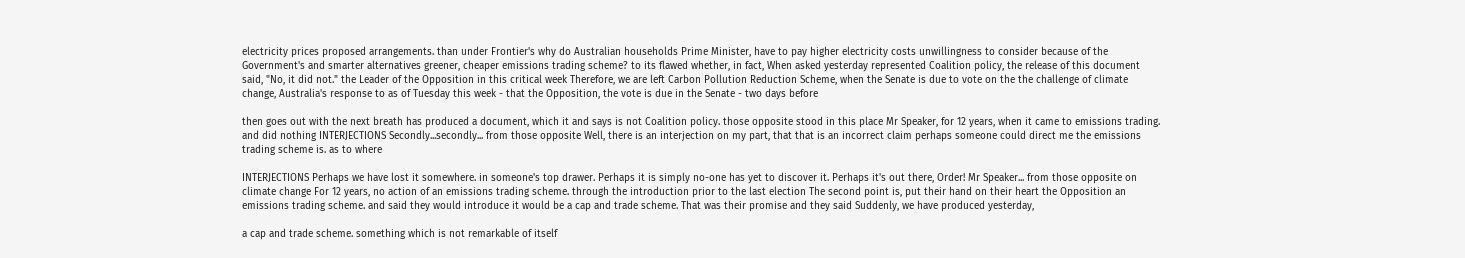electricity prices proposed arrangements. than under Frontier's why do Australian households Prime Minister, have to pay higher electricity costs unwillingness to consider because of the Government's and smarter alternatives greener, cheaper emissions trading scheme? to its flawed whether, in fact, When asked yesterday represented Coalition policy, the release of this document said, "No, it did not." the Leader of the Opposition in this critical week Therefore, we are left Carbon Pollution Reduction Scheme, when the Senate is due to vote on the the challenge of climate change, Australia's response to as of Tuesday this week - that the Opposition, the vote is due in the Senate - two days before

then goes out with the next breath has produced a document, which it and says is not Coalition policy. those opposite stood in this place Mr Speaker, for 12 years, when it came to emissions trading. and did nothing INTERJECTIONS Secondly...secondly... from those opposite Well, there is an interjection on my part, that that is an incorrect claim perhaps someone could direct me the emissions trading scheme is. as to where

INTERJECTIONS Perhaps we have lost it somewhere. in someone's top drawer. Perhaps it is simply no-one has yet to discover it. Perhaps it's out there, Order! Mr Speaker... from those opposite on climate change For 12 years, no action of an emissions trading scheme. through the introduction prior to the last election The second point is, put their hand on their heart the Opposition an emissions trading scheme. and said they would introduce it would be a cap and trade scheme. That was their promise and they said Suddenly, we have produced yesterday,

a cap and trade scheme. something which is not remarkable of itself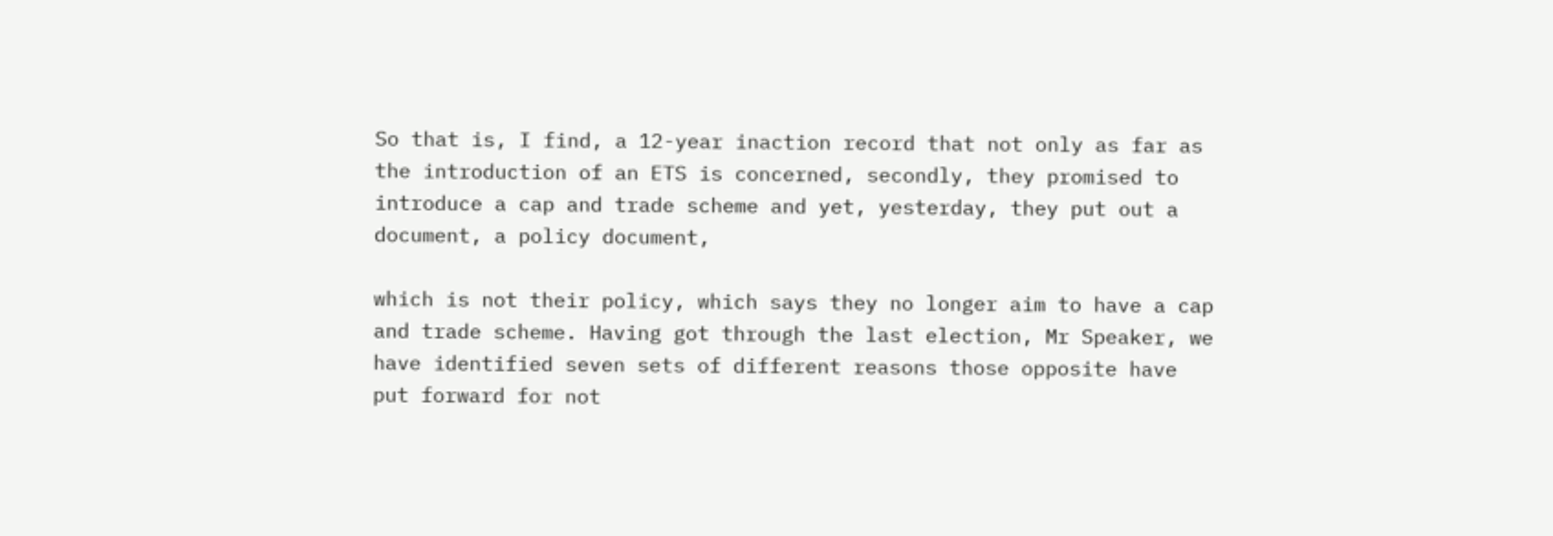So that is, I find, a 12-year inaction record that not only as far as the introduction of an ETS is concerned, secondly, they promised to introduce a cap and trade scheme and yet, yesterday, they put out a document, a policy document,

which is not their policy, which says they no longer aim to have a cap and trade scheme. Having got through the last election, Mr Speaker, we have identified seven sets of different reasons those opposite have put forward for not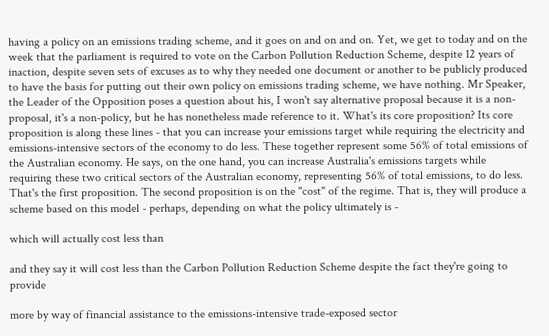having a policy on an emissions trading scheme, and it goes on and on and on. Yet, we get to today and on the week that the parliament is required to vote on the Carbon Pollution Reduction Scheme, despite 12 years of inaction, despite seven sets of excuses as to why they needed one document or another to be publicly produced to have the basis for putting out their own policy on emissions trading scheme, we have nothing. Mr Speaker, the Leader of the Opposition poses a question about his, I won't say alternative proposal because it is a non-proposal, it's a non-policy, but he has nonetheless made reference to it. What's its core proposition? Its core proposition is along these lines - that you can increase your emissions target while requiring the electricity and emissions-intensive sectors of the economy to do less. These together represent some 56% of total emissions of the Australian economy. He says, on the one hand, you can increase Australia's emissions targets while requiring these two critical sectors of the Australian economy, representing 56% of total emissions, to do less. That's the first proposition. The second proposition is on the "cost" of the regime. That is, they will produce a scheme based on this model - perhaps, depending on what the policy ultimately is -

which will actually cost less than

and they say it will cost less than the Carbon Pollution Reduction Scheme despite the fact they're going to provide

more by way of financial assistance to the emissions-intensive trade-exposed sector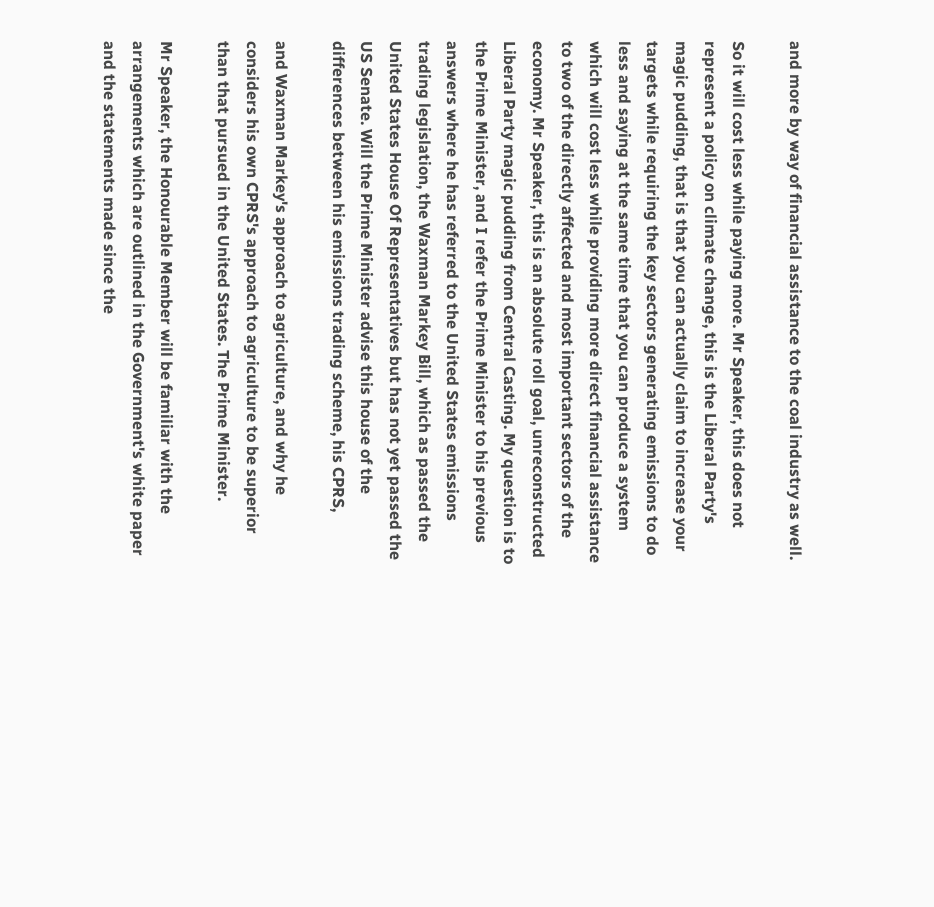and more by way of financial assistance to the coal industry as well.

So it will cost less while paying more. Mr Speaker, this does not represent a policy on climate change, this is the Liberal Party's magic pudding, that is that you can actually claim to increase your targets while requiring the key sectors generating emissions to do less and saying at the same time that you can produce a system which will cost less while providing more direct financial assistance to two of the directly affected and most important sectors of the economy. Mr Speaker, this is an absolute roll goal, unreconstructed Liberal Party magic pudding from Central Casting. My question is to the Prime Minister, and I refer the Prime Minister to his previous answers where he has referred to the United States emissions trading legislation, the Waxman Markey Bill, which as passed the United States House Of Representatives but has not yet passed the US Senate. Will the Prime Minister advise this house of the differences between his emissions trading scheme, his CPRS,

and Waxman Markey's approach to agriculture, and why he considers his own CPRS's approach to agriculture to be superior than that pursued in the United States. The Prime Minister.

Mr Speaker, the Honourable Member will be familiar with the arrangements which are outlined in the Government's white paper and the statements made since the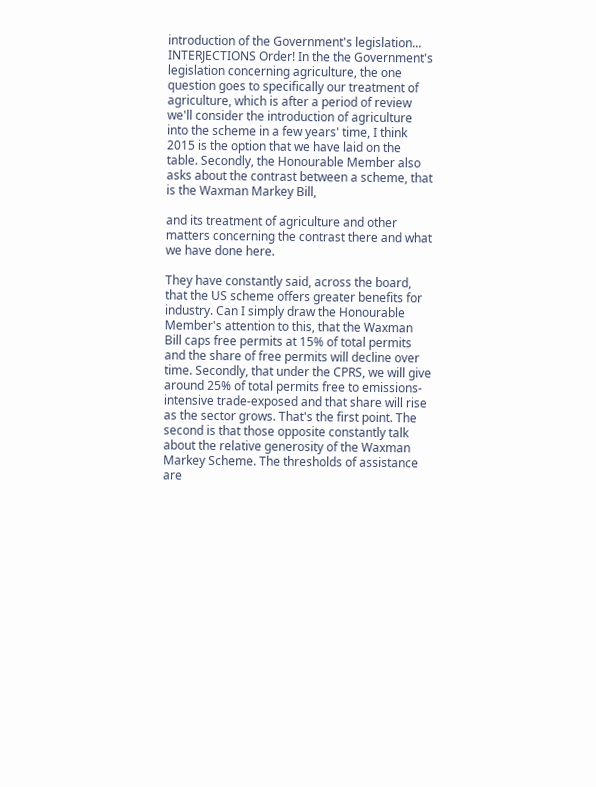introduction of the Government's legislation... INTERJECTIONS Order! In the the Government's legislation concerning agriculture, the one question goes to specifically our treatment of agriculture, which is after a period of review we'll consider the introduction of agriculture into the scheme in a few years' time, I think 2015 is the option that we have laid on the table. Secondly, the Honourable Member also asks about the contrast between a scheme, that is the Waxman Markey Bill,

and its treatment of agriculture and other matters concerning the contrast there and what we have done here.

They have constantly said, across the board, that the US scheme offers greater benefits for industry. Can I simply draw the Honourable Member's attention to this, that the Waxman Bill caps free permits at 15% of total permits and the share of free permits will decline over time. Secondly, that under the CPRS, we will give around 25% of total permits free to emissions-intensive trade-exposed and that share will rise as the sector grows. That's the first point. The second is that those opposite constantly talk about the relative generosity of the Waxman Markey Scheme. The thresholds of assistance are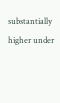substantially higher under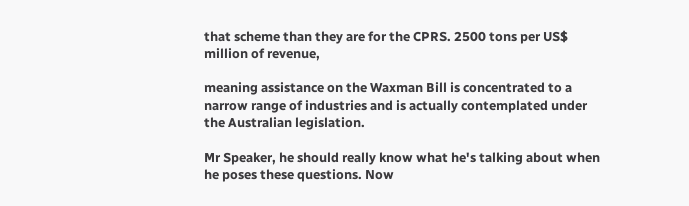that scheme than they are for the CPRS. 2500 tons per US$ million of revenue,

meaning assistance on the Waxman Bill is concentrated to a narrow range of industries and is actually contemplated under the Australian legislation.

Mr Speaker, he should really know what he's talking about when he poses these questions. Now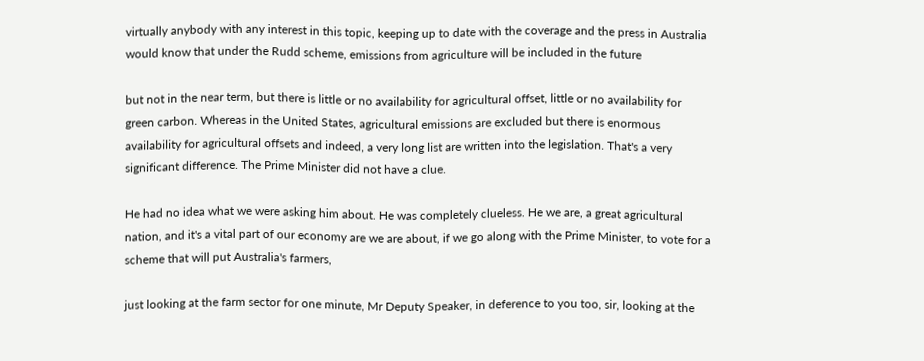virtually anybody with any interest in this topic, keeping up to date with the coverage and the press in Australia would know that under the Rudd scheme, emissions from agriculture will be included in the future

but not in the near term, but there is little or no availability for agricultural offset, little or no availability for green carbon. Whereas in the United States, agricultural emissions are excluded but there is enormous availability for agricultural offsets and indeed, a very long list are written into the legislation. That's a very significant difference. The Prime Minister did not have a clue.

He had no idea what we were asking him about. He was completely clueless. He we are, a great agricultural nation, and it's a vital part of our economy are we are about, if we go along with the Prime Minister, to vote for a scheme that will put Australia's farmers,

just looking at the farm sector for one minute, Mr Deputy Speaker, in deference to you too, sir, looking at the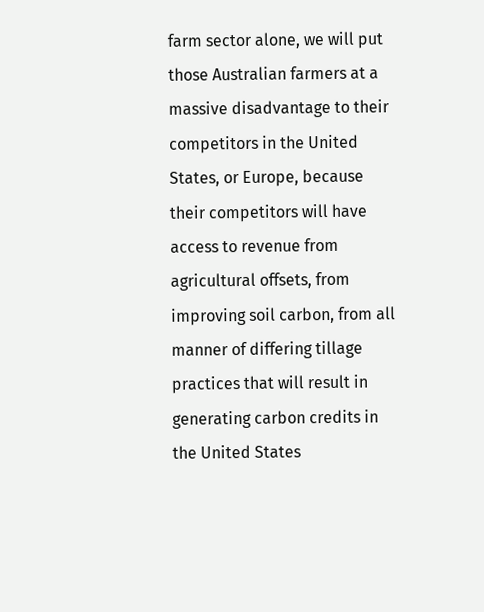farm sector alone, we will put those Australian farmers at a massive disadvantage to their competitors in the United States, or Europe, because their competitors will have access to revenue from agricultural offsets, from improving soil carbon, from all manner of differing tillage practices that will result in generating carbon credits in the United States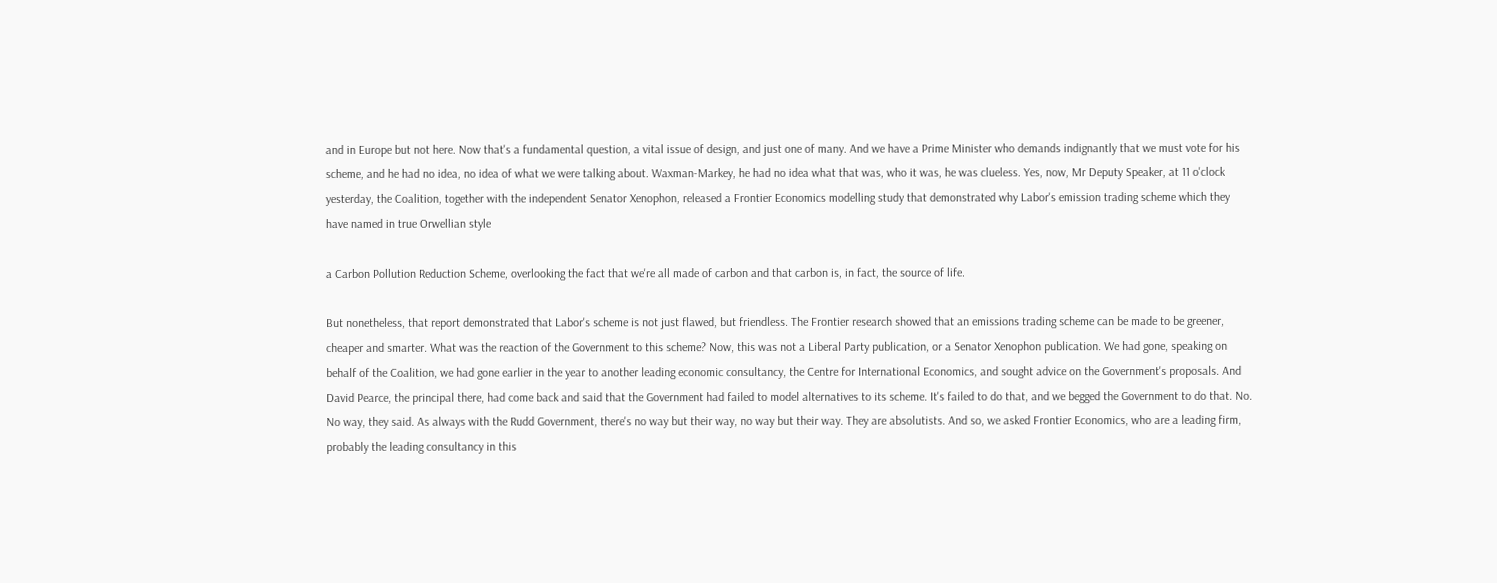and in Europe but not here. Now that's a fundamental question, a vital issue of design, and just one of many. And we have a Prime Minister who demands indignantly that we must vote for his scheme, and he had no idea, no idea of what we were talking about. Waxman-Markey, he had no idea what that was, who it was, he was clueless. Yes, now, Mr Deputy Speaker, at 11 o'clock yesterday, the Coalition, together with the independent Senator Xenophon, released a Frontier Economics modelling study that demonstrated why Labor's emission trading scheme which they have named in true Orwellian style

a Carbon Pollution Reduction Scheme, overlooking the fact that we're all made of carbon and that carbon is, in fact, the source of life.

But nonetheless, that report demonstrated that Labor's scheme is not just flawed, but friendless. The Frontier research showed that an emissions trading scheme can be made to be greener, cheaper and smarter. What was the reaction of the Government to this scheme? Now, this was not a Liberal Party publication, or a Senator Xenophon publication. We had gone, speaking on behalf of the Coalition, we had gone earlier in the year to another leading economic consultancy, the Centre for International Economics, and sought advice on the Government's proposals. And David Pearce, the principal there, had come back and said that the Government had failed to model alternatives to its scheme. It's failed to do that, and we begged the Government to do that. No. No way, they said. As always with the Rudd Government, there's no way but their way, no way but their way. They are absolutists. And so, we asked Frontier Economics, who are a leading firm, probably the leading consultancy in this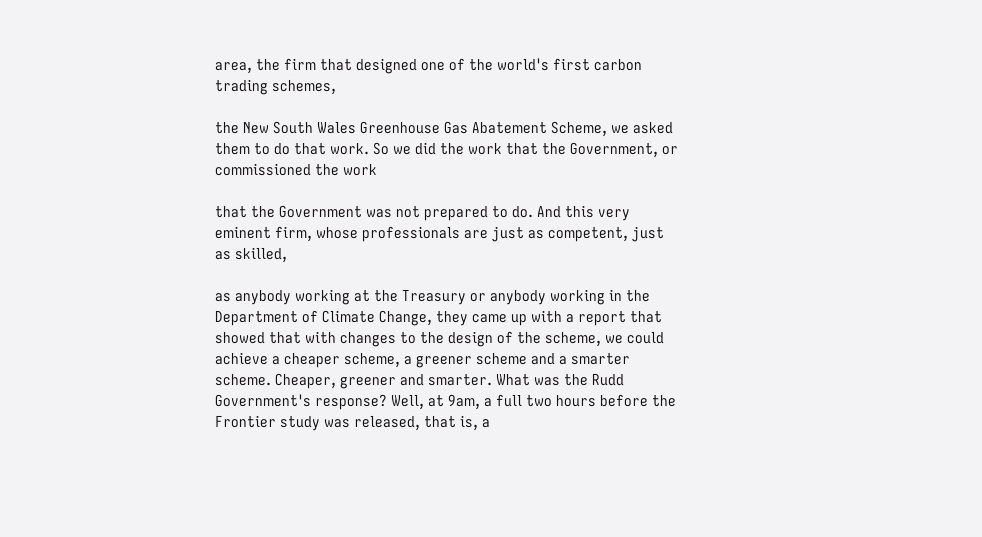area, the firm that designed one of the world's first carbon trading schemes,

the New South Wales Greenhouse Gas Abatement Scheme, we asked them to do that work. So we did the work that the Government, or commissioned the work

that the Government was not prepared to do. And this very eminent firm, whose professionals are just as competent, just as skilled,

as anybody working at the Treasury or anybody working in the Department of Climate Change, they came up with a report that showed that with changes to the design of the scheme, we could achieve a cheaper scheme, a greener scheme and a smarter scheme. Cheaper, greener and smarter. What was the Rudd Government's response? Well, at 9am, a full two hours before the Frontier study was released, that is, a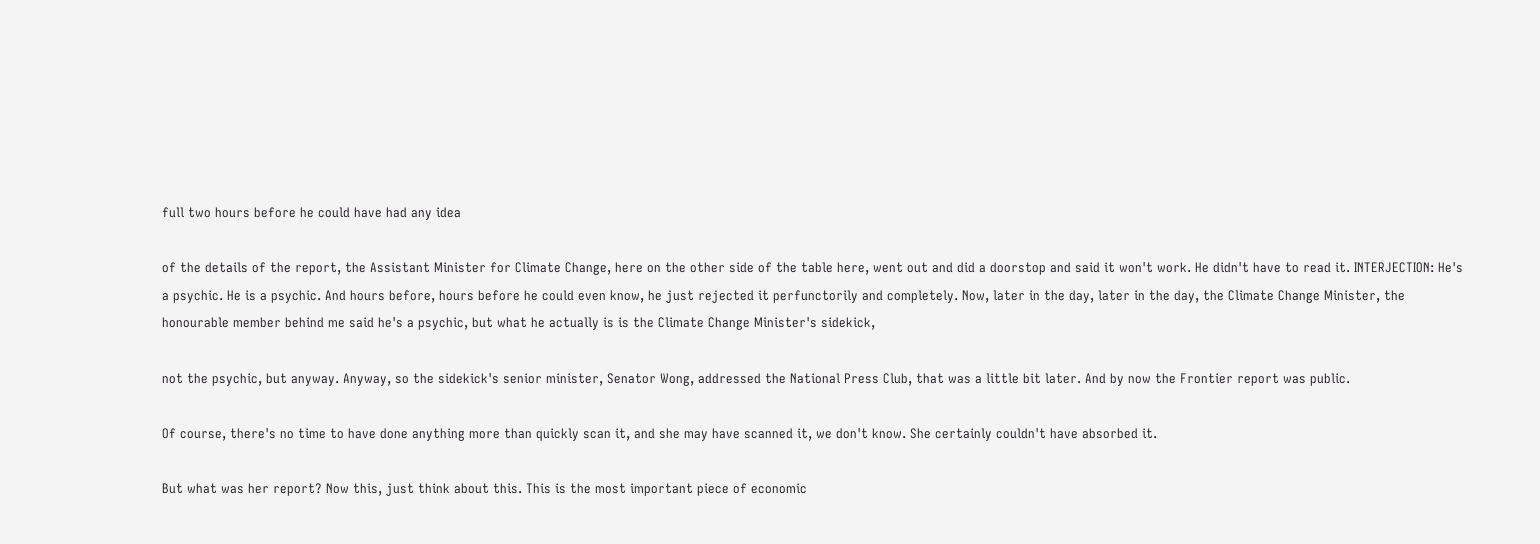full two hours before he could have had any idea

of the details of the report, the Assistant Minister for Climate Change, here on the other side of the table here, went out and did a doorstop and said it won't work. He didn't have to read it. INTERJECTION: He's a psychic. He is a psychic. And hours before, hours before he could even know, he just rejected it perfunctorily and completely. Now, later in the day, later in the day, the Climate Change Minister, the honourable member behind me said he's a psychic, but what he actually is is the Climate Change Minister's sidekick,

not the psychic, but anyway. Anyway, so the sidekick's senior minister, Senator Wong, addressed the National Press Club, that was a little bit later. And by now the Frontier report was public.

Of course, there's no time to have done anything more than quickly scan it, and she may have scanned it, we don't know. She certainly couldn't have absorbed it.

But what was her report? Now this, just think about this. This is the most important piece of economic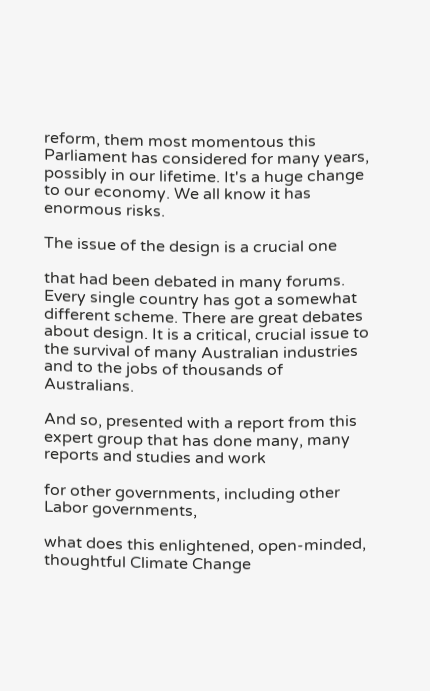reform, them most momentous this Parliament has considered for many years, possibly in our lifetime. It's a huge change to our economy. We all know it has enormous risks.

The issue of the design is a crucial one

that had been debated in many forums. Every single country has got a somewhat different scheme. There are great debates about design. It is a critical, crucial issue to the survival of many Australian industries and to the jobs of thousands of Australians.

And so, presented with a report from this expert group that has done many, many reports and studies and work

for other governments, including other Labor governments,

what does this enlightened, open-minded, thoughtful Climate Change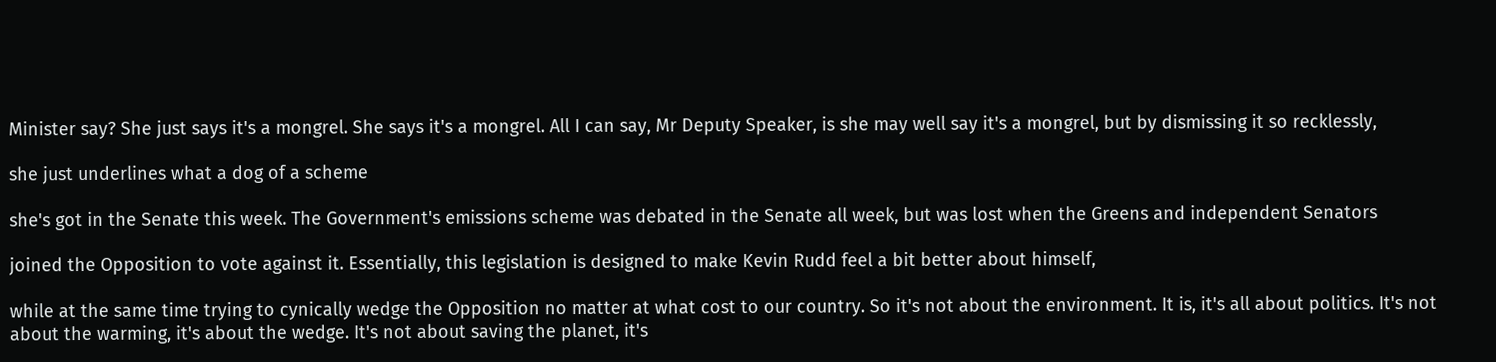Minister say? She just says it's a mongrel. She says it's a mongrel. All I can say, Mr Deputy Speaker, is she may well say it's a mongrel, but by dismissing it so recklessly,

she just underlines what a dog of a scheme

she's got in the Senate this week. The Government's emissions scheme was debated in the Senate all week, but was lost when the Greens and independent Senators

joined the Opposition to vote against it. Essentially, this legislation is designed to make Kevin Rudd feel a bit better about himself,

while at the same time trying to cynically wedge the Opposition no matter at what cost to our country. So it's not about the environment. It is, it's all about politics. It's not about the warming, it's about the wedge. It's not about saving the planet, it's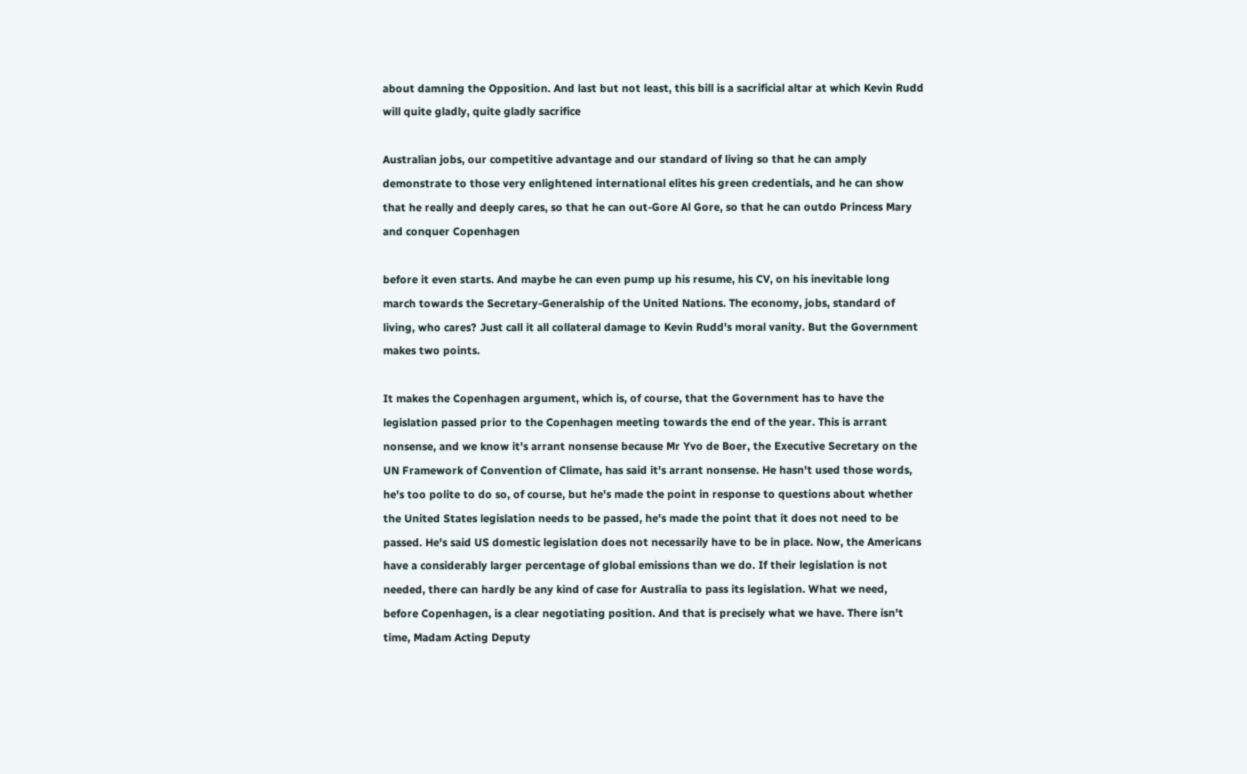about damning the Opposition. And last but not least, this bill is a sacrificial altar at which Kevin Rudd will quite gladly, quite gladly sacrifice

Australian jobs, our competitive advantage and our standard of living so that he can amply demonstrate to those very enlightened international elites his green credentials, and he can show that he really and deeply cares, so that he can out-Gore Al Gore, so that he can outdo Princess Mary and conquer Copenhagen

before it even starts. And maybe he can even pump up his resume, his CV, on his inevitable long march towards the Secretary-Generalship of the United Nations. The economy, jobs, standard of living, who cares? Just call it all collateral damage to Kevin Rudd's moral vanity. But the Government makes two points.

It makes the Copenhagen argument, which is, of course, that the Government has to have the legislation passed prior to the Copenhagen meeting towards the end of the year. This is arrant nonsense, and we know it's arrant nonsense because Mr Yvo de Boer, the Executive Secretary on the UN Framework of Convention of Climate, has said it's arrant nonsense. He hasn't used those words, he's too polite to do so, of course, but he's made the point in response to questions about whether the United States legislation needs to be passed, he's made the point that it does not need to be passed. He's said US domestic legislation does not necessarily have to be in place. Now, the Americans have a considerably larger percentage of global emissions than we do. If their legislation is not needed, there can hardly be any kind of case for Australia to pass its legislation. What we need, before Copenhagen, is a clear negotiating position. And that is precisely what we have. There isn't time, Madam Acting Deputy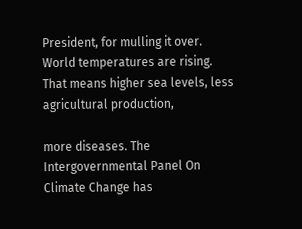President, for mulling it over. World temperatures are rising. That means higher sea levels, less agricultural production,

more diseases. The Intergovernmental Panel On Climate Change has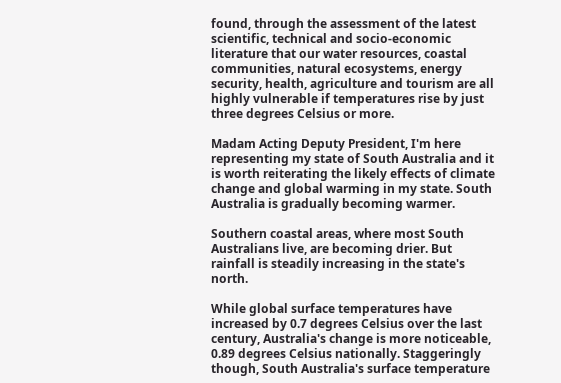found, through the assessment of the latest scientific, technical and socio-economic literature that our water resources, coastal communities, natural ecosystems, energy security, health, agriculture and tourism are all highly vulnerable if temperatures rise by just three degrees Celsius or more.

Madam Acting Deputy President, I'm here representing my state of South Australia and it is worth reiterating the likely effects of climate change and global warming in my state. South Australia is gradually becoming warmer.

Southern coastal areas, where most South Australians live, are becoming drier. But rainfall is steadily increasing in the state's north.

While global surface temperatures have increased by 0.7 degrees Celsius over the last century, Australia's change is more noticeable, 0.89 degrees Celsius nationally. Staggeringly though, South Australia's surface temperature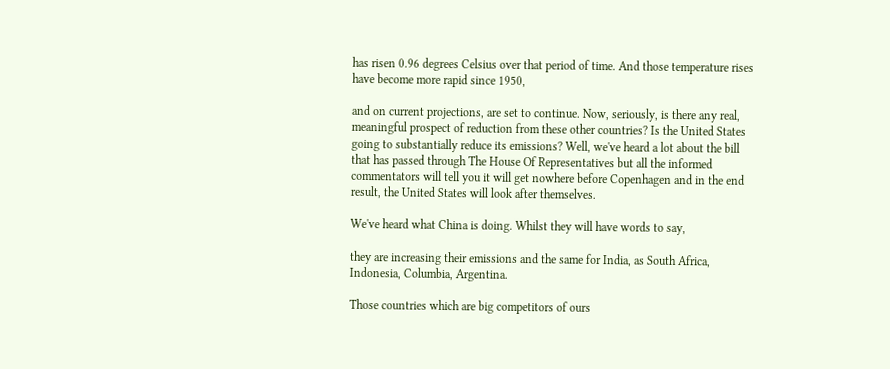has risen 0.96 degrees Celsius over that period of time. And those temperature rises have become more rapid since 1950,

and on current projections, are set to continue. Now, seriously, is there any real, meaningful prospect of reduction from these other countries? Is the United States going to substantially reduce its emissions? Well, we've heard a lot about the bill that has passed through The House Of Representatives but all the informed commentators will tell you it will get nowhere before Copenhagen and in the end result, the United States will look after themselves.

We've heard what China is doing. Whilst they will have words to say,

they are increasing their emissions and the same for India, as South Africa, Indonesia, Columbia, Argentina.

Those countries which are big competitors of ours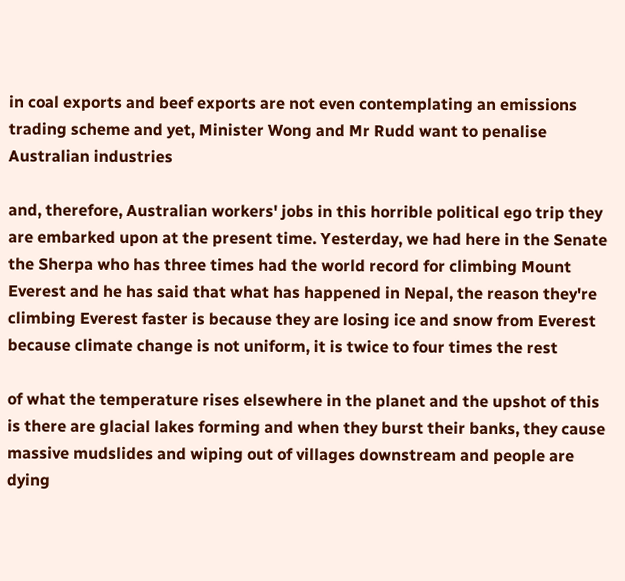in coal exports and beef exports are not even contemplating an emissions trading scheme and yet, Minister Wong and Mr Rudd want to penalise Australian industries

and, therefore, Australian workers' jobs in this horrible political ego trip they are embarked upon at the present time. Yesterday, we had here in the Senate the Sherpa who has three times had the world record for climbing Mount Everest and he has said that what has happened in Nepal, the reason they're climbing Everest faster is because they are losing ice and snow from Everest because climate change is not uniform, it is twice to four times the rest

of what the temperature rises elsewhere in the planet and the upshot of this is there are glacial lakes forming and when they burst their banks, they cause massive mudslides and wiping out of villages downstream and people are dying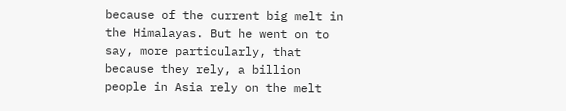because of the current big melt in the Himalayas. But he went on to say, more particularly, that because they rely, a billion people in Asia rely on the melt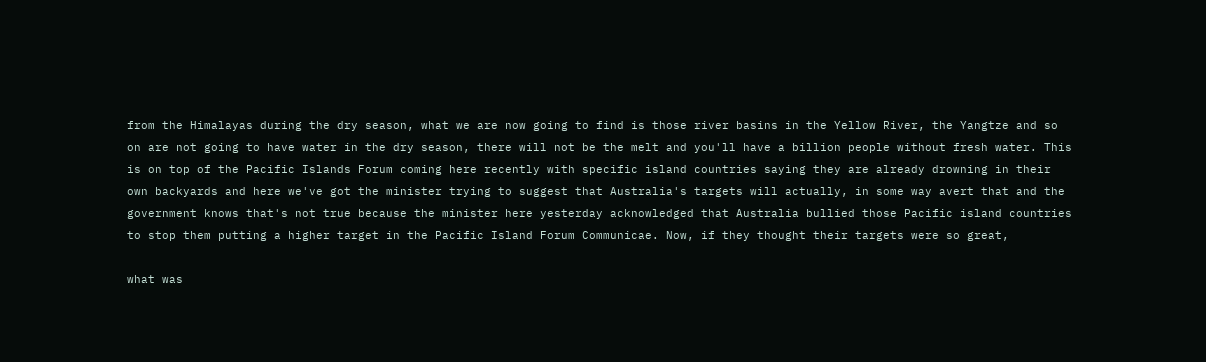from the Himalayas during the dry season, what we are now going to find is those river basins in the Yellow River, the Yangtze and so on are not going to have water in the dry season, there will not be the melt and you'll have a billion people without fresh water. This is on top of the Pacific Islands Forum coming here recently with specific island countries saying they are already drowning in their own backyards and here we've got the minister trying to suggest that Australia's targets will actually, in some way avert that and the government knows that's not true because the minister here yesterday acknowledged that Australia bullied those Pacific island countries to stop them putting a higher target in the Pacific Island Forum Communicae. Now, if they thought their targets were so great,

what was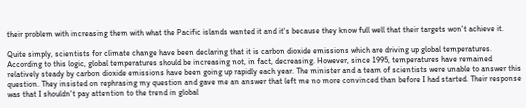their problem with increasing them with what the Pacific islands wanted it and it's because they know full well that their targets won't achieve it.

Quite simply, scientists for climate change have been declaring that it is carbon dioxide emissions which are driving up global temperatures. According to this logic, global temperatures should be increasing not, in fact, decreasing. However, since 1995, temperatures have remained relatively steady by carbon dioxide emissions have been going up rapidly each year. The minister and a team of scientists were unable to answer this question. They insisted on rephrasing my question and gave me an answer that left me no more convinced than before I had started. Their response was that I shouldn't pay attention to the trend in global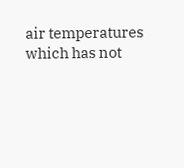air temperatures which has not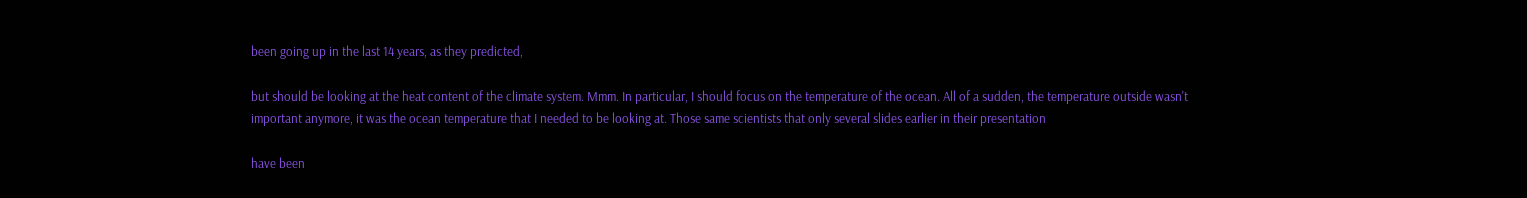been going up in the last 14 years, as they predicted,

but should be looking at the heat content of the climate system. Mmm. In particular, I should focus on the temperature of the ocean. All of a sudden, the temperature outside wasn't important anymore, it was the ocean temperature that I needed to be looking at. Those same scientists that only several slides earlier in their presentation

have been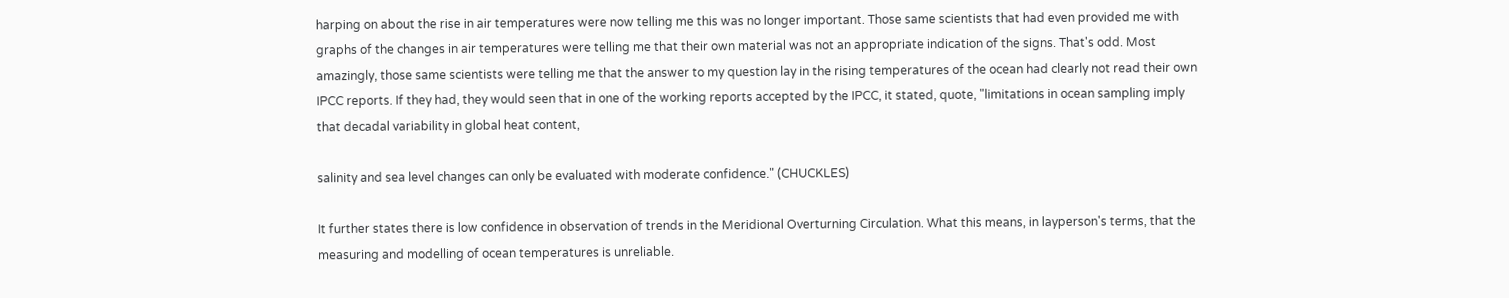harping on about the rise in air temperatures were now telling me this was no longer important. Those same scientists that had even provided me with graphs of the changes in air temperatures were telling me that their own material was not an appropriate indication of the signs. That's odd. Most amazingly, those same scientists were telling me that the answer to my question lay in the rising temperatures of the ocean had clearly not read their own IPCC reports. If they had, they would seen that in one of the working reports accepted by the IPCC, it stated, quote, "limitations in ocean sampling imply that decadal variability in global heat content,

salinity and sea level changes can only be evaluated with moderate confidence." (CHUCKLES)

It further states there is low confidence in observation of trends in the Meridional Overturning Circulation. What this means, in layperson's terms, that the measuring and modelling of ocean temperatures is unreliable.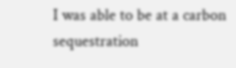I was able to be at a carbon sequestration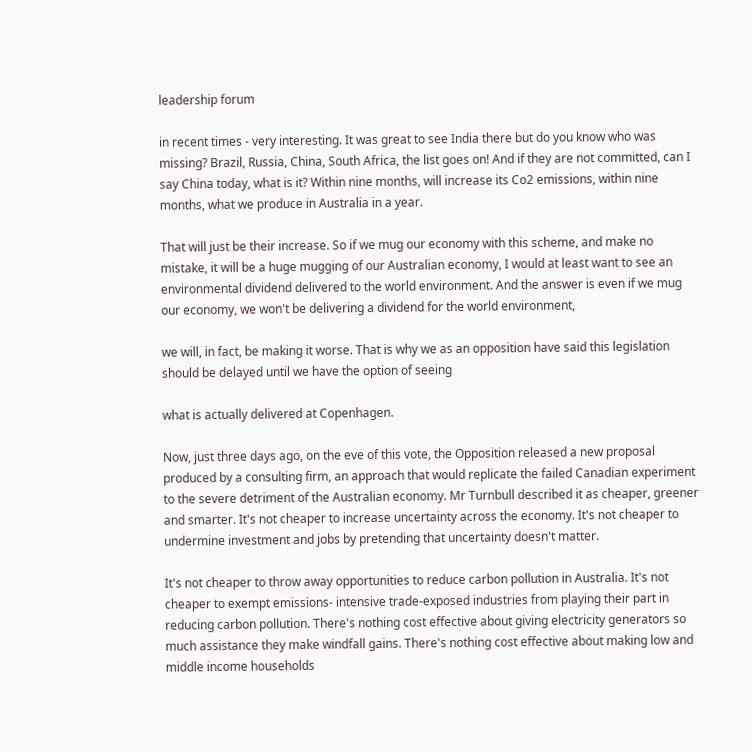leadership forum

in recent times - very interesting. It was great to see India there but do you know who was missing? Brazil, Russia, China, South Africa, the list goes on! And if they are not committed, can I say China today, what is it? Within nine months, will increase its Co2 emissions, within nine months, what we produce in Australia in a year.

That will just be their increase. So if we mug our economy with this scheme, and make no mistake, it will be a huge mugging of our Australian economy, I would at least want to see an environmental dividend delivered to the world environment. And the answer is even if we mug our economy, we won't be delivering a dividend for the world environment,

we will, in fact, be making it worse. That is why we as an opposition have said this legislation should be delayed until we have the option of seeing

what is actually delivered at Copenhagen.

Now, just three days ago, on the eve of this vote, the Opposition released a new proposal produced by a consulting firm, an approach that would replicate the failed Canadian experiment to the severe detriment of the Australian economy. Mr Turnbull described it as cheaper, greener and smarter. It's not cheaper to increase uncertainty across the economy. It's not cheaper to undermine investment and jobs by pretending that uncertainty doesn't matter.

It's not cheaper to throw away opportunities to reduce carbon pollution in Australia. It's not cheaper to exempt emissions- intensive trade-exposed industries from playing their part in reducing carbon pollution. There's nothing cost effective about giving electricity generators so much assistance they make windfall gains. There's nothing cost effective about making low and middle income households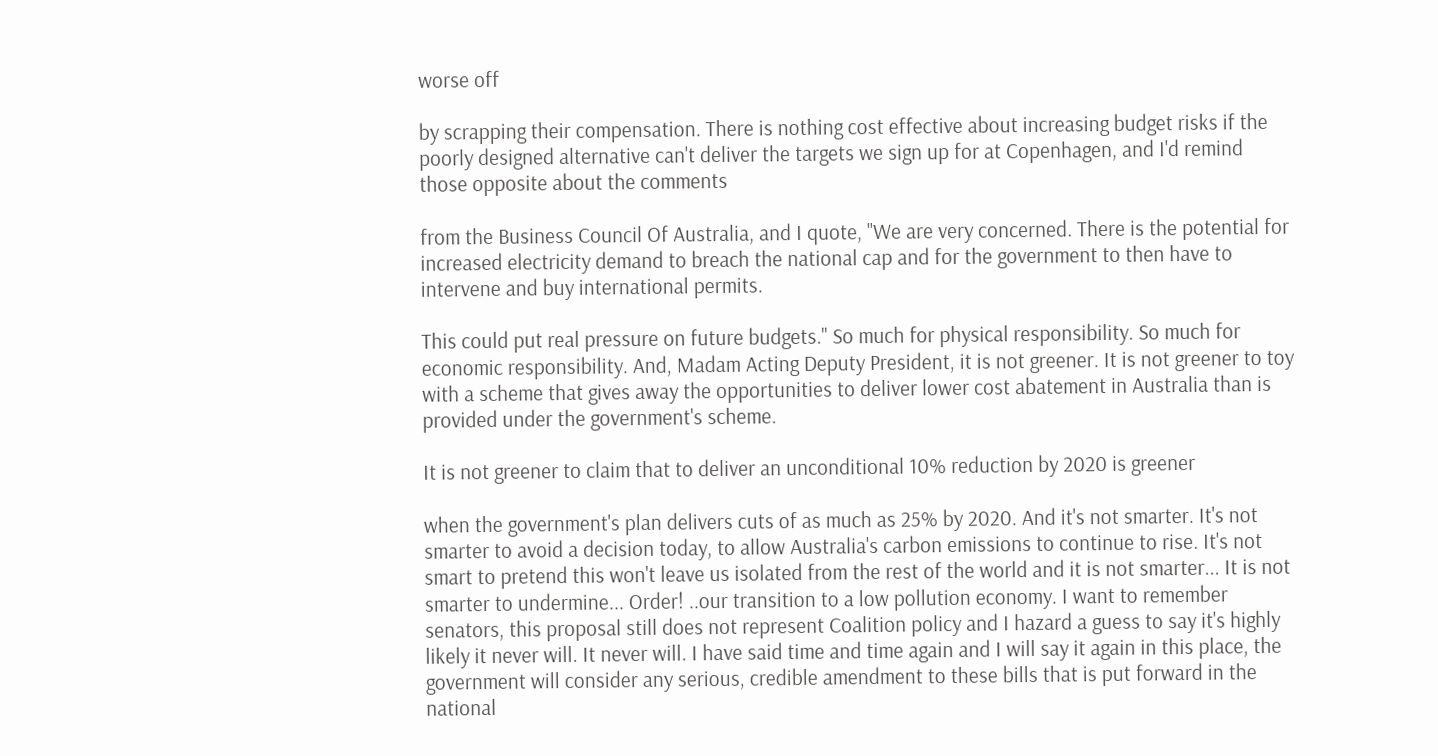worse off

by scrapping their compensation. There is nothing cost effective about increasing budget risks if the poorly designed alternative can't deliver the targets we sign up for at Copenhagen, and I'd remind those opposite about the comments

from the Business Council Of Australia, and I quote, "We are very concerned. There is the potential for increased electricity demand to breach the national cap and for the government to then have to intervene and buy international permits.

This could put real pressure on future budgets." So much for physical responsibility. So much for economic responsibility. And, Madam Acting Deputy President, it is not greener. It is not greener to toy with a scheme that gives away the opportunities to deliver lower cost abatement in Australia than is provided under the government's scheme.

It is not greener to claim that to deliver an unconditional 10% reduction by 2020 is greener

when the government's plan delivers cuts of as much as 25% by 2020. And it's not smarter. It's not smarter to avoid a decision today, to allow Australia's carbon emissions to continue to rise. It's not smart to pretend this won't leave us isolated from the rest of the world and it is not smarter... It is not smarter to undermine... Order! ..our transition to a low pollution economy. I want to remember senators, this proposal still does not represent Coalition policy and I hazard a guess to say it's highly likely it never will. It never will. I have said time and time again and I will say it again in this place, the government will consider any serious, credible amendment to these bills that is put forward in the national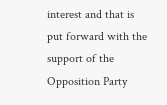interest and that is put forward with the support of the Opposition Party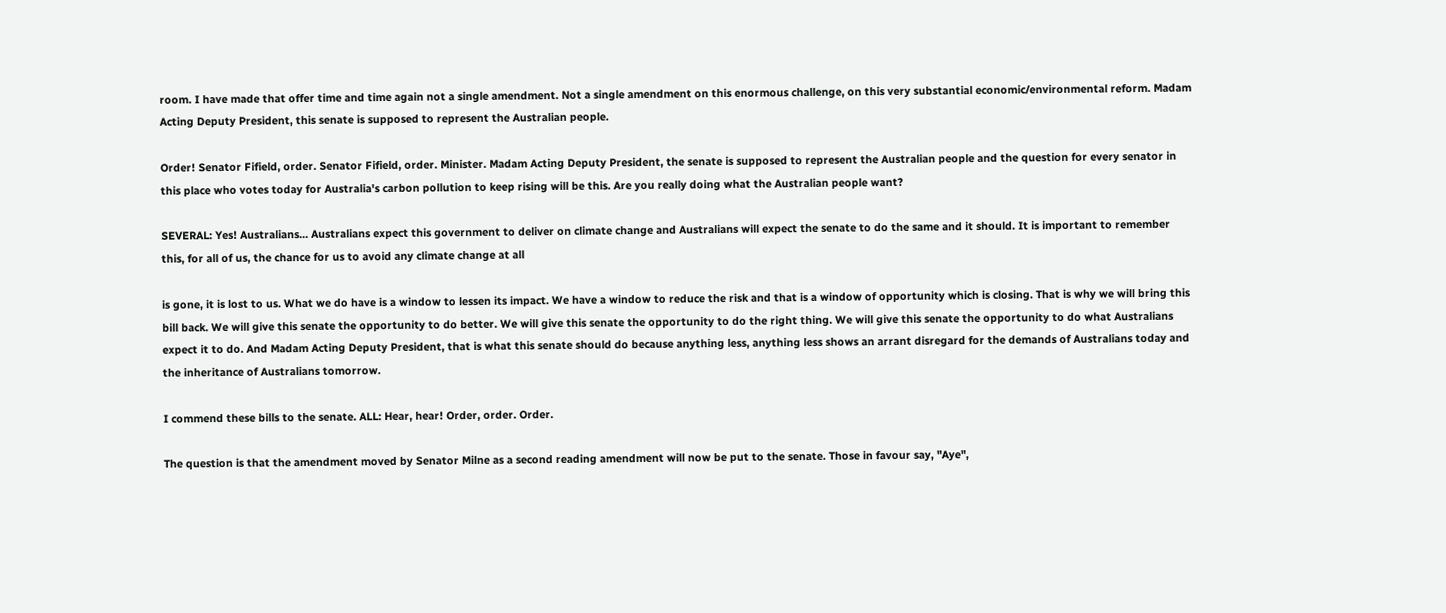room. I have made that offer time and time again not a single amendment. Not a single amendment on this enormous challenge, on this very substantial economic/environmental reform. Madam Acting Deputy President, this senate is supposed to represent the Australian people.

Order! Senator Fifield, order. Senator Fifield, order. Minister. Madam Acting Deputy President, the senate is supposed to represent the Australian people and the question for every senator in this place who votes today for Australia's carbon pollution to keep rising will be this. Are you really doing what the Australian people want?

SEVERAL: Yes! Australians... Australians expect this government to deliver on climate change and Australians will expect the senate to do the same and it should. It is important to remember this, for all of us, the chance for us to avoid any climate change at all

is gone, it is lost to us. What we do have is a window to lessen its impact. We have a window to reduce the risk and that is a window of opportunity which is closing. That is why we will bring this bill back. We will give this senate the opportunity to do better. We will give this senate the opportunity to do the right thing. We will give this senate the opportunity to do what Australians expect it to do. And Madam Acting Deputy President, that is what this senate should do because anything less, anything less shows an arrant disregard for the demands of Australians today and the inheritance of Australians tomorrow.

I commend these bills to the senate. ALL: Hear, hear! Order, order. Order.

The question is that the amendment moved by Senator Milne as a second reading amendment will now be put to the senate. Those in favour say, "Aye",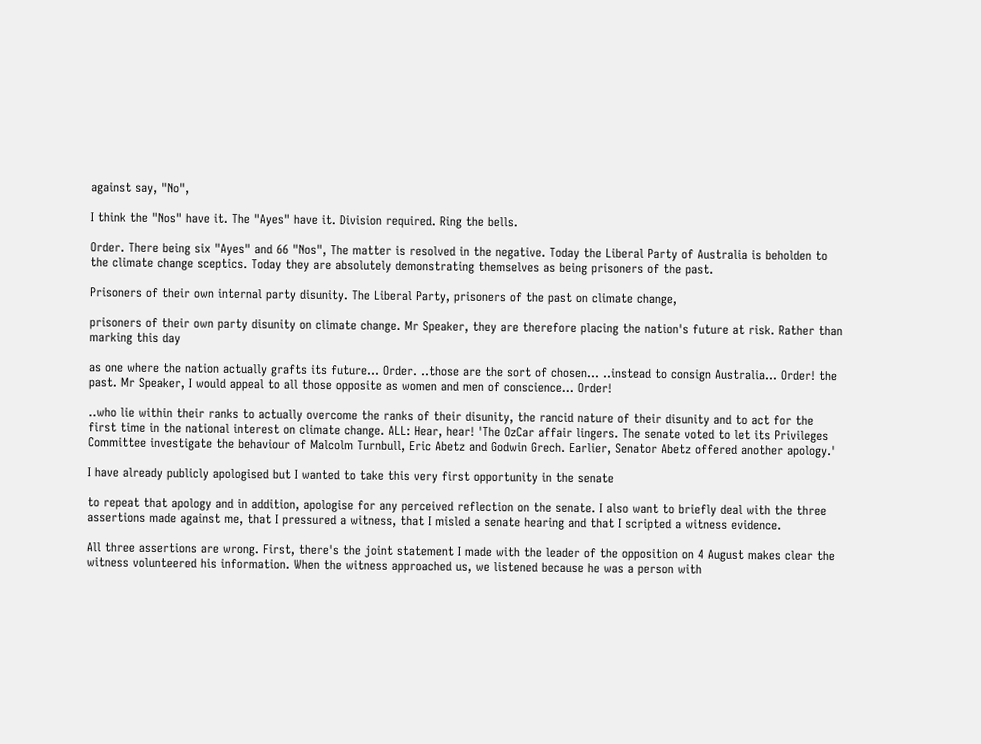against say, "No",

I think the "Nos" have it. The "Ayes" have it. Division required. Ring the bells.

Order. There being six "Ayes" and 66 "Nos", The matter is resolved in the negative. Today the Liberal Party of Australia is beholden to the climate change sceptics. Today they are absolutely demonstrating themselves as being prisoners of the past.

Prisoners of their own internal party disunity. The Liberal Party, prisoners of the past on climate change,

prisoners of their own party disunity on climate change. Mr Speaker, they are therefore placing the nation's future at risk. Rather than marking this day

as one where the nation actually grafts its future... Order. ..those are the sort of chosen... ..instead to consign Australia... Order! the past. Mr Speaker, I would appeal to all those opposite as women and men of conscience... Order!

..who lie within their ranks to actually overcome the ranks of their disunity, the rancid nature of their disunity and to act for the first time in the national interest on climate change. ALL: Hear, hear! 'The OzCar affair lingers. The senate voted to let its Privileges Committee investigate the behaviour of Malcolm Turnbull, Eric Abetz and Godwin Grech. Earlier, Senator Abetz offered another apology.'

I have already publicly apologised but I wanted to take this very first opportunity in the senate

to repeat that apology and in addition, apologise for any perceived reflection on the senate. I also want to briefly deal with the three assertions made against me, that I pressured a witness, that I misled a senate hearing and that I scripted a witness evidence.

All three assertions are wrong. First, there's the joint statement I made with the leader of the opposition on 4 August makes clear the witness volunteered his information. When the witness approached us, we listened because he was a person with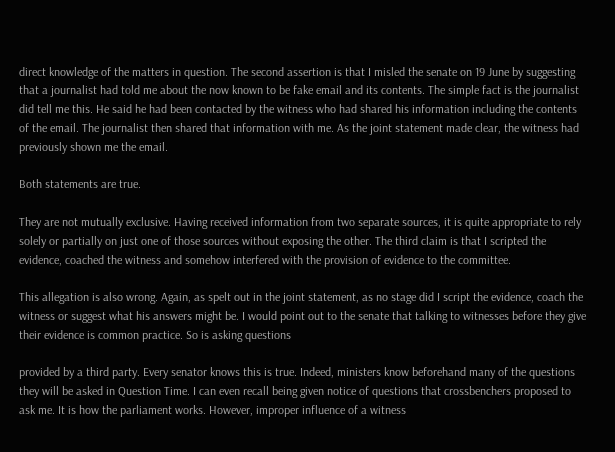direct knowledge of the matters in question. The second assertion is that I misled the senate on 19 June by suggesting that a journalist had told me about the now known to be fake email and its contents. The simple fact is the journalist did tell me this. He said he had been contacted by the witness who had shared his information including the contents of the email. The journalist then shared that information with me. As the joint statement made clear, the witness had previously shown me the email.

Both statements are true.

They are not mutually exclusive. Having received information from two separate sources, it is quite appropriate to rely solely or partially on just one of those sources without exposing the other. The third claim is that I scripted the evidence, coached the witness and somehow interfered with the provision of evidence to the committee.

This allegation is also wrong. Again, as spelt out in the joint statement, as no stage did I script the evidence, coach the witness or suggest what his answers might be. I would point out to the senate that talking to witnesses before they give their evidence is common practice. So is asking questions

provided by a third party. Every senator knows this is true. Indeed, ministers know beforehand many of the questions they will be asked in Question Time. I can even recall being given notice of questions that crossbenchers proposed to ask me. It is how the parliament works. However, improper influence of a witness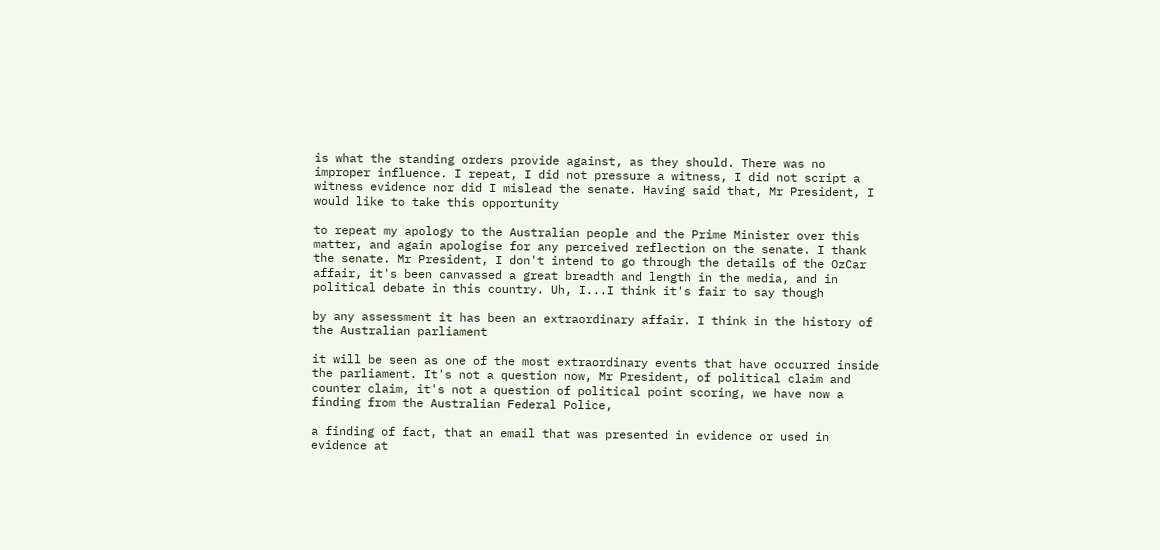is what the standing orders provide against, as they should. There was no improper influence. I repeat, I did not pressure a witness, I did not script a witness evidence nor did I mislead the senate. Having said that, Mr President, I would like to take this opportunity

to repeat my apology to the Australian people and the Prime Minister over this matter, and again apologise for any perceived reflection on the senate. I thank the senate. Mr President, I don't intend to go through the details of the OzCar affair, it's been canvassed a great breadth and length in the media, and in political debate in this country. Uh, I...I think it's fair to say though

by any assessment it has been an extraordinary affair. I think in the history of the Australian parliament

it will be seen as one of the most extraordinary events that have occurred inside the parliament. It's not a question now, Mr President, of political claim and counter claim, it's not a question of political point scoring, we have now a finding from the Australian Federal Police,

a finding of fact, that an email that was presented in evidence or used in evidence at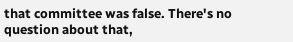that committee was false. There's no question about that,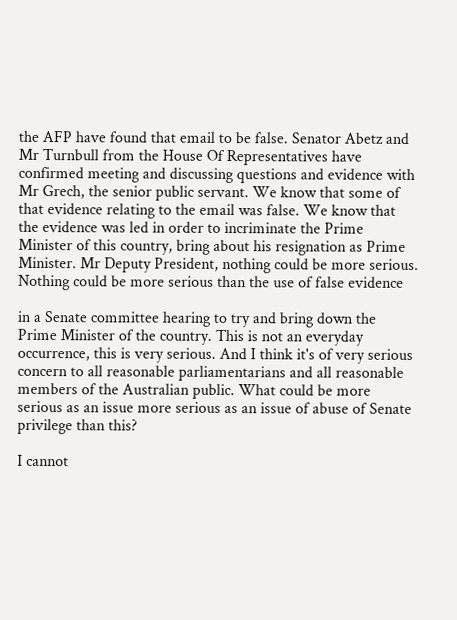the AFP have found that email to be false. Senator Abetz and Mr Turnbull from the House Of Representatives have confirmed meeting and discussing questions and evidence with Mr Grech, the senior public servant. We know that some of that evidence relating to the email was false. We know that the evidence was led in order to incriminate the Prime Minister of this country, bring about his resignation as Prime Minister. Mr Deputy President, nothing could be more serious. Nothing could be more serious than the use of false evidence

in a Senate committee hearing to try and bring down the Prime Minister of the country. This is not an everyday occurrence, this is very serious. And I think it's of very serious concern to all reasonable parliamentarians and all reasonable members of the Australian public. What could be more serious as an issue more serious as an issue of abuse of Senate privilege than this?

I cannot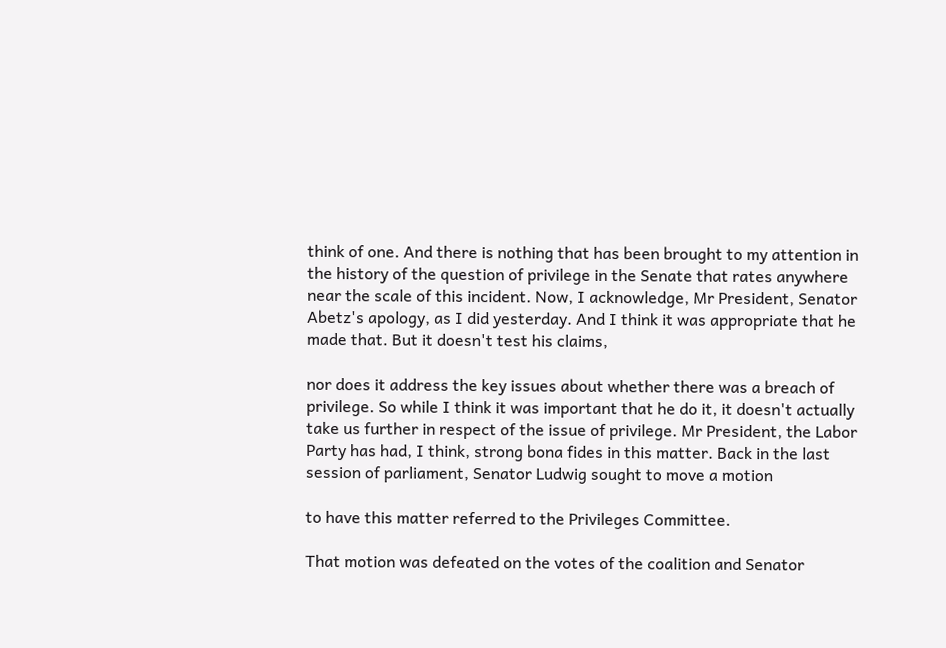think of one. And there is nothing that has been brought to my attention in the history of the question of privilege in the Senate that rates anywhere near the scale of this incident. Now, I acknowledge, Mr President, Senator Abetz's apology, as I did yesterday. And I think it was appropriate that he made that. But it doesn't test his claims,

nor does it address the key issues about whether there was a breach of privilege. So while I think it was important that he do it, it doesn't actually take us further in respect of the issue of privilege. Mr President, the Labor Party has had, I think, strong bona fides in this matter. Back in the last session of parliament, Senator Ludwig sought to move a motion

to have this matter referred to the Privileges Committee.

That motion was defeated on the votes of the coalition and Senator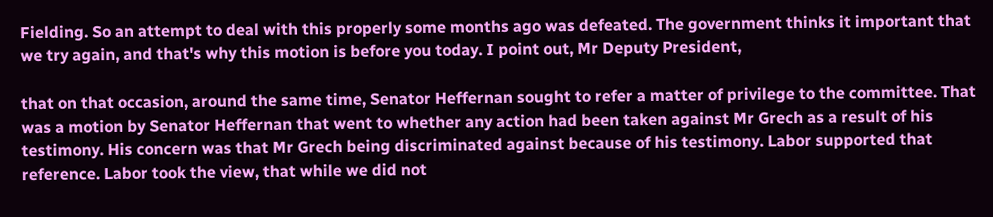Fielding. So an attempt to deal with this properly some months ago was defeated. The government thinks it important that we try again, and that's why this motion is before you today. I point out, Mr Deputy President,

that on that occasion, around the same time, Senator Heffernan sought to refer a matter of privilege to the committee. That was a motion by Senator Heffernan that went to whether any action had been taken against Mr Grech as a result of his testimony. His concern was that Mr Grech being discriminated against because of his testimony. Labor supported that reference. Labor took the view, that while we did not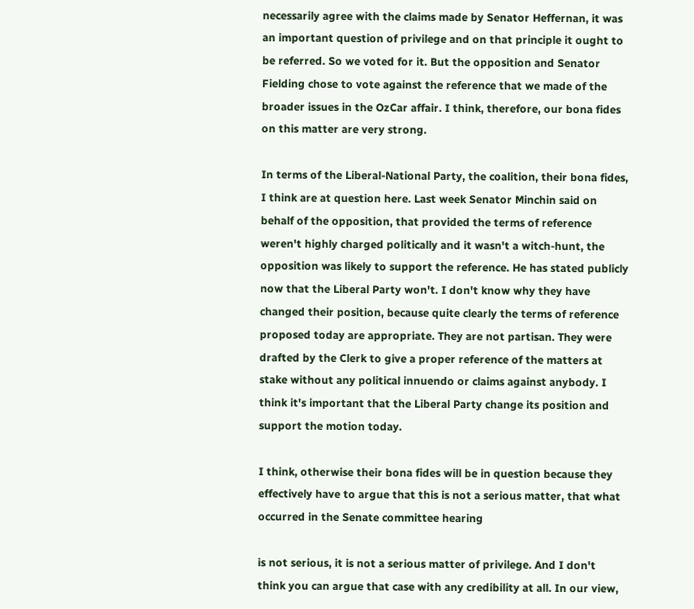necessarily agree with the claims made by Senator Heffernan, it was an important question of privilege and on that principle it ought to be referred. So we voted for it. But the opposition and Senator Fielding chose to vote against the reference that we made of the broader issues in the OzCar affair. I think, therefore, our bona fides on this matter are very strong.

In terms of the Liberal-National Party, the coalition, their bona fides, I think are at question here. Last week Senator Minchin said on behalf of the opposition, that provided the terms of reference weren't highly charged politically and it wasn't a witch-hunt, the opposition was likely to support the reference. He has stated publicly now that the Liberal Party won't. I don't know why they have changed their position, because quite clearly the terms of reference proposed today are appropriate. They are not partisan. They were drafted by the Clerk to give a proper reference of the matters at stake without any political innuendo or claims against anybody. I think it's important that the Liberal Party change its position and support the motion today.

I think, otherwise their bona fides will be in question because they effectively have to argue that this is not a serious matter, that what occurred in the Senate committee hearing

is not serious, it is not a serious matter of privilege. And I don't think you can argue that case with any credibility at all. In our view,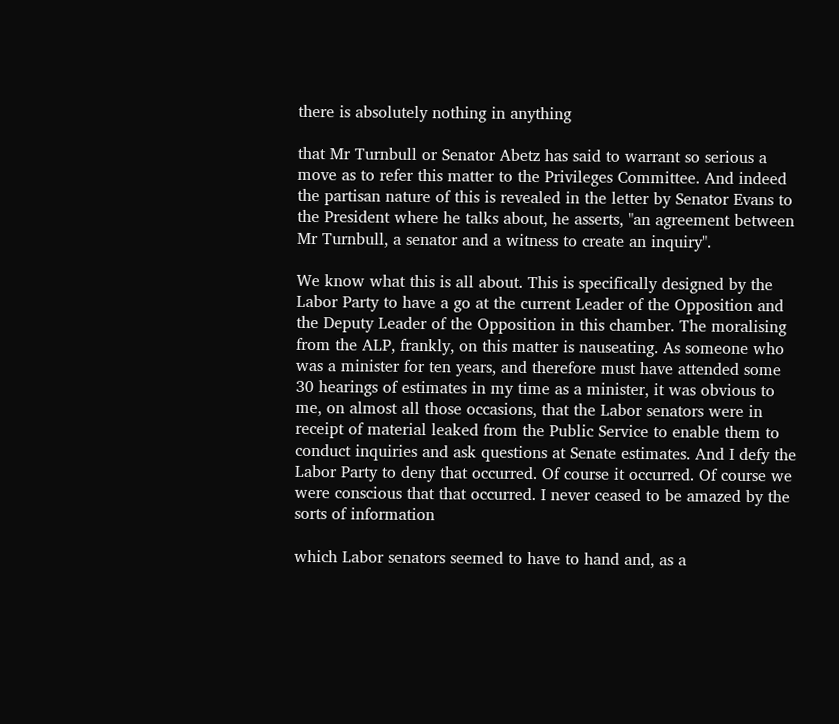there is absolutely nothing in anything

that Mr Turnbull or Senator Abetz has said to warrant so serious a move as to refer this matter to the Privileges Committee. And indeed the partisan nature of this is revealed in the letter by Senator Evans to the President where he talks about, he asserts, "an agreement between Mr Turnbull, a senator and a witness to create an inquiry".

We know what this is all about. This is specifically designed by the Labor Party to have a go at the current Leader of the Opposition and the Deputy Leader of the Opposition in this chamber. The moralising from the ALP, frankly, on this matter is nauseating. As someone who was a minister for ten years, and therefore must have attended some 30 hearings of estimates in my time as a minister, it was obvious to me, on almost all those occasions, that the Labor senators were in receipt of material leaked from the Public Service to enable them to conduct inquiries and ask questions at Senate estimates. And I defy the Labor Party to deny that occurred. Of course it occurred. Of course we were conscious that that occurred. I never ceased to be amazed by the sorts of information

which Labor senators seemed to have to hand and, as a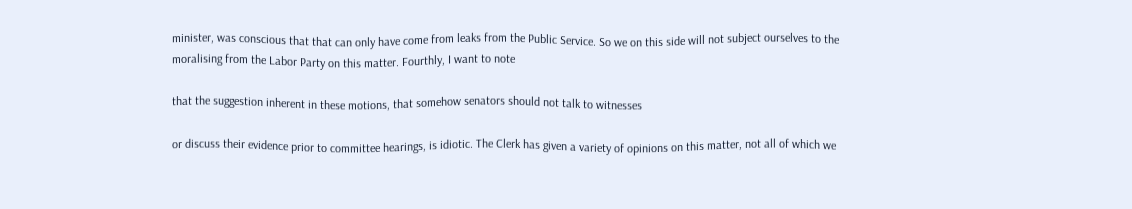minister, was conscious that that can only have come from leaks from the Public Service. So we on this side will not subject ourselves to the moralising from the Labor Party on this matter. Fourthly, I want to note

that the suggestion inherent in these motions, that somehow senators should not talk to witnesses

or discuss their evidence prior to committee hearings, is idiotic. The Clerk has given a variety of opinions on this matter, not all of which we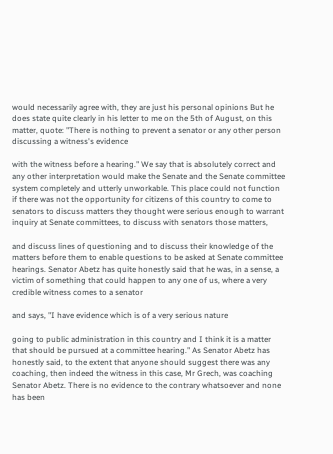would necessarily agree with, they are just his personal opinions But he does state quite clearly in his letter to me on the 5th of August, on this matter, quote: "There is nothing to prevent a senator or any other person discussing a witness's evidence

with the witness before a hearing." We say that is absolutely correct and any other interpretation would make the Senate and the Senate committee system completely and utterly unworkable. This place could not function if there was not the opportunity for citizens of this country to come to senators to discuss matters they thought were serious enough to warrant inquiry at Senate committees, to discuss with senators those matters,

and discuss lines of questioning and to discuss their knowledge of the matters before them to enable questions to be asked at Senate committee hearings. Senator Abetz has quite honestly said that he was, in a sense, a victim of something that could happen to any one of us, where a very credible witness comes to a senator

and says, "I have evidence which is of a very serious nature

going to public administration in this country and I think it is a matter that should be pursued at a committee hearing." As Senator Abetz has honestly said, to the extent that anyone should suggest there was any coaching, then indeed the witness in this case, Mr Grech, was coaching Senator Abetz. There is no evidence to the contrary whatsoever and none has been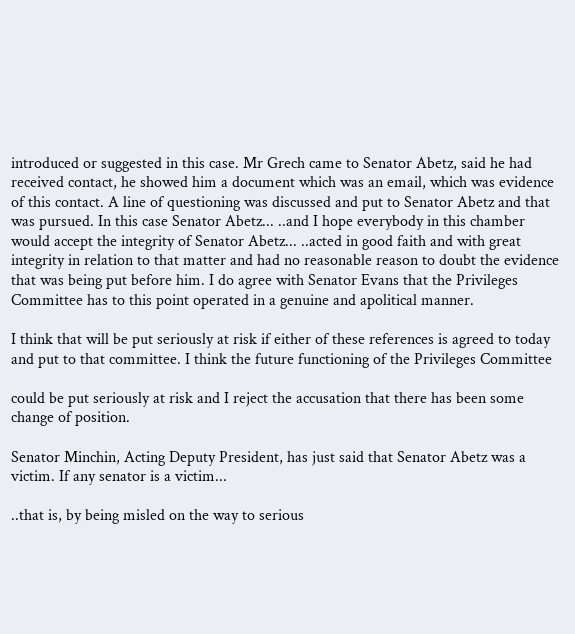introduced or suggested in this case. Mr Grech came to Senator Abetz, said he had received contact, he showed him a document which was an email, which was evidence of this contact. A line of questioning was discussed and put to Senator Abetz and that was pursued. In this case Senator Abetz... ..and I hope everybody in this chamber would accept the integrity of Senator Abetz... ..acted in good faith and with great integrity in relation to that matter and had no reasonable reason to doubt the evidence that was being put before him. I do agree with Senator Evans that the Privileges Committee has to this point operated in a genuine and apolitical manner.

I think that will be put seriously at risk if either of these references is agreed to today and put to that committee. I think the future functioning of the Privileges Committee

could be put seriously at risk and I reject the accusation that there has been some change of position.

Senator Minchin, Acting Deputy President, has just said that Senator Abetz was a victim. If any senator is a victim...

..that is, by being misled on the way to serious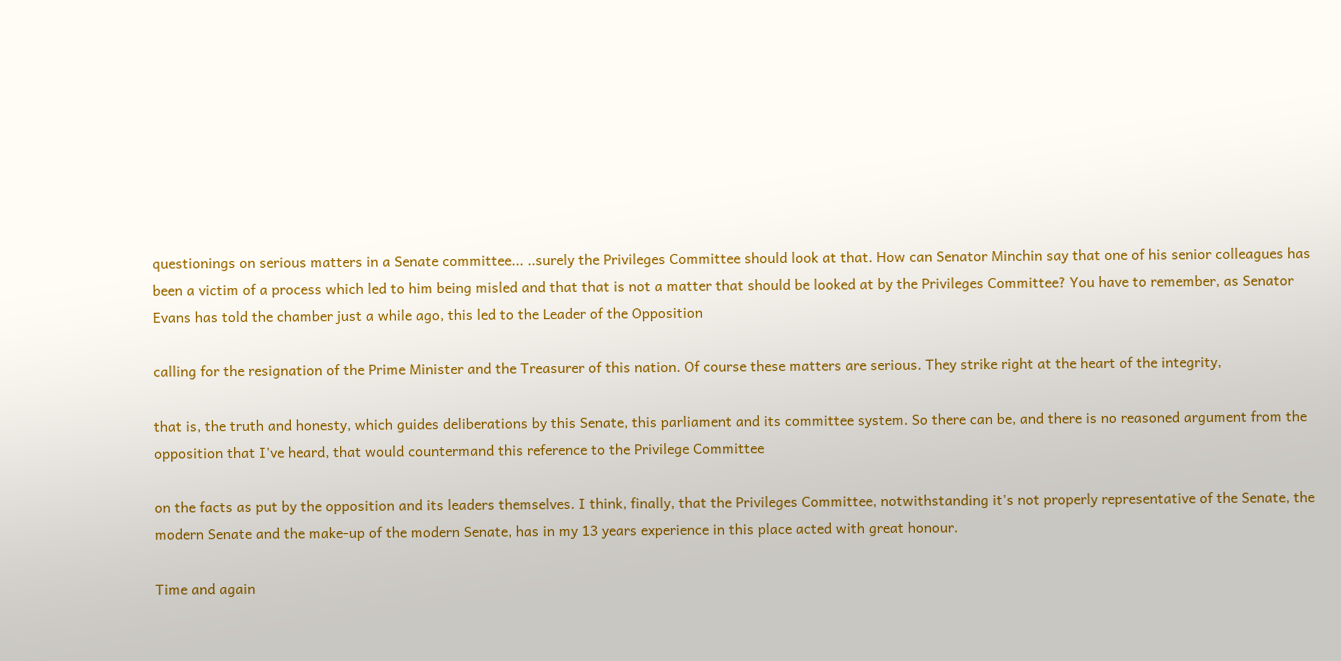questionings on serious matters in a Senate committee... ..surely the Privileges Committee should look at that. How can Senator Minchin say that one of his senior colleagues has been a victim of a process which led to him being misled and that that is not a matter that should be looked at by the Privileges Committee? You have to remember, as Senator Evans has told the chamber just a while ago, this led to the Leader of the Opposition

calling for the resignation of the Prime Minister and the Treasurer of this nation. Of course these matters are serious. They strike right at the heart of the integrity,

that is, the truth and honesty, which guides deliberations by this Senate, this parliament and its committee system. So there can be, and there is no reasoned argument from the opposition that I've heard, that would countermand this reference to the Privilege Committee

on the facts as put by the opposition and its leaders themselves. I think, finally, that the Privileges Committee, notwithstanding it's not properly representative of the Senate, the modern Senate and the make-up of the modern Senate, has in my 13 years experience in this place acted with great honour.

Time and again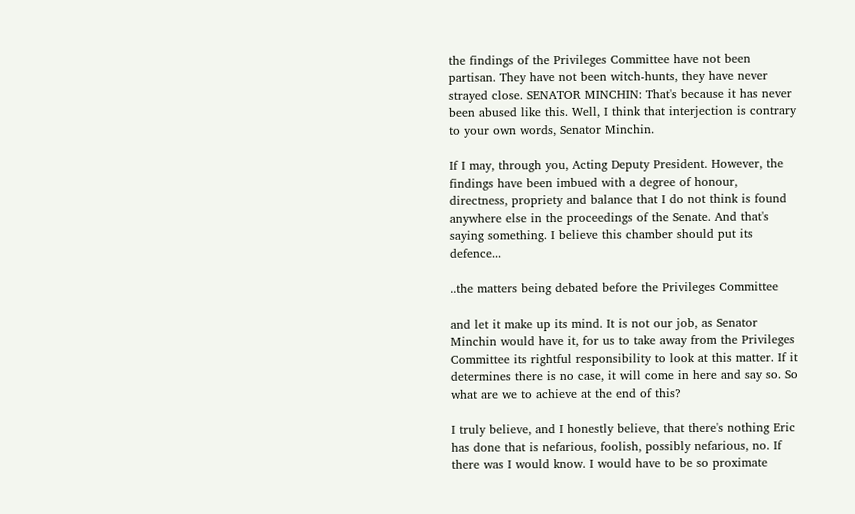the findings of the Privileges Committee have not been partisan. They have not been witch-hunts, they have never strayed close. SENATOR MINCHIN: That's because it has never been abused like this. Well, I think that interjection is contrary to your own words, Senator Minchin.

If I may, through you, Acting Deputy President. However, the findings have been imbued with a degree of honour, directness, propriety and balance that I do not think is found anywhere else in the proceedings of the Senate. And that's saying something. I believe this chamber should put its defence...

..the matters being debated before the Privileges Committee

and let it make up its mind. It is not our job, as Senator Minchin would have it, for us to take away from the Privileges Committee its rightful responsibility to look at this matter. If it determines there is no case, it will come in here and say so. So what are we to achieve at the end of this?

I truly believe, and I honestly believe, that there's nothing Eric has done that is nefarious, foolish, possibly nefarious, no. If there was I would know. I would have to be so proximate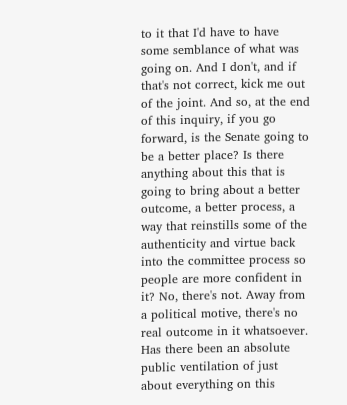to it that I'd have to have some semblance of what was going on. And I don't, and if that's not correct, kick me out of the joint. And so, at the end of this inquiry, if you go forward, is the Senate going to be a better place? Is there anything about this that is going to bring about a better outcome, a better process, a way that reinstills some of the authenticity and virtue back into the committee process so people are more confident in it? No, there's not. Away from a political motive, there's no real outcome in it whatsoever. Has there been an absolute public ventilation of just about everything on this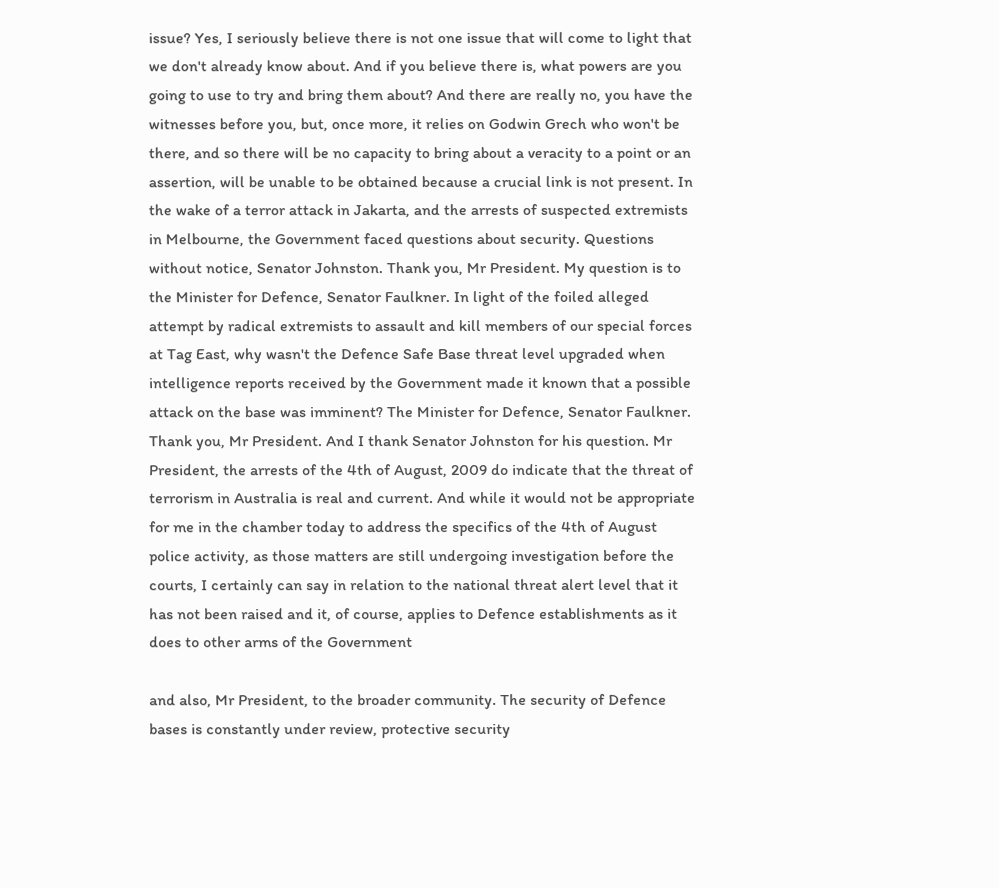issue? Yes, I seriously believe there is not one issue that will come to light that we don't already know about. And if you believe there is, what powers are you going to use to try and bring them about? And there are really no, you have the witnesses before you, but, once more, it relies on Godwin Grech who won't be there, and so there will be no capacity to bring about a veracity to a point or an assertion, will be unable to be obtained because a crucial link is not present. In the wake of a terror attack in Jakarta, and the arrests of suspected extremists in Melbourne, the Government faced questions about security. Questions without notice, Senator Johnston. Thank you, Mr President. My question is to the Minister for Defence, Senator Faulkner. In light of the foiled alleged attempt by radical extremists to assault and kill members of our special forces at Tag East, why wasn't the Defence Safe Base threat level upgraded when intelligence reports received by the Government made it known that a possible attack on the base was imminent? The Minister for Defence, Senator Faulkner. Thank you, Mr President. And I thank Senator Johnston for his question. Mr President, the arrests of the 4th of August, 2009 do indicate that the threat of terrorism in Australia is real and current. And while it would not be appropriate for me in the chamber today to address the specifics of the 4th of August police activity, as those matters are still undergoing investigation before the courts, I certainly can say in relation to the national threat alert level that it has not been raised and it, of course, applies to Defence establishments as it does to other arms of the Government

and also, Mr President, to the broader community. The security of Defence bases is constantly under review, protective security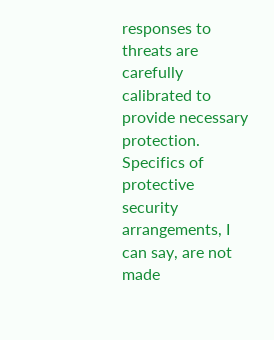responses to threats are carefully calibrated to provide necessary protection. Specifics of protective security arrangements, I can say, are not made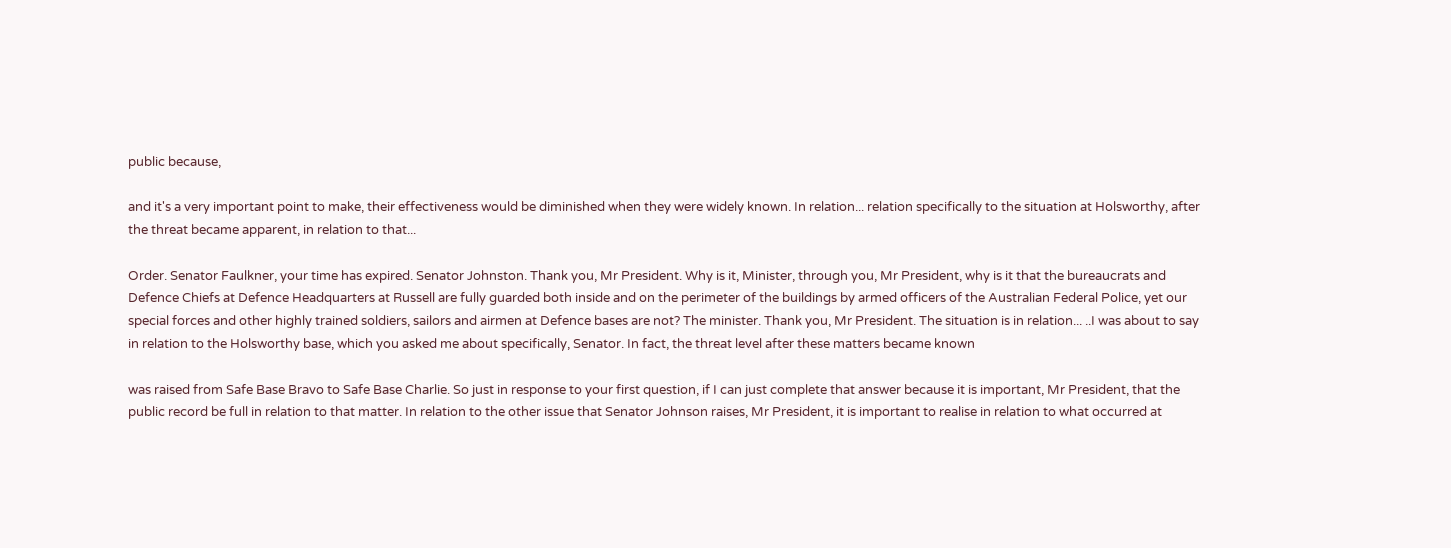public because,

and it's a very important point to make, their effectiveness would be diminished when they were widely known. In relation... relation specifically to the situation at Holsworthy, after the threat became apparent, in relation to that...

Order. Senator Faulkner, your time has expired. Senator Johnston. Thank you, Mr President. Why is it, Minister, through you, Mr President, why is it that the bureaucrats and Defence Chiefs at Defence Headquarters at Russell are fully guarded both inside and on the perimeter of the buildings by armed officers of the Australian Federal Police, yet our special forces and other highly trained soldiers, sailors and airmen at Defence bases are not? The minister. Thank you, Mr President. The situation is in relation... ..I was about to say in relation to the Holsworthy base, which you asked me about specifically, Senator. In fact, the threat level after these matters became known

was raised from Safe Base Bravo to Safe Base Charlie. So just in response to your first question, if I can just complete that answer because it is important, Mr President, that the public record be full in relation to that matter. In relation to the other issue that Senator Johnson raises, Mr President, it is important to realise in relation to what occurred at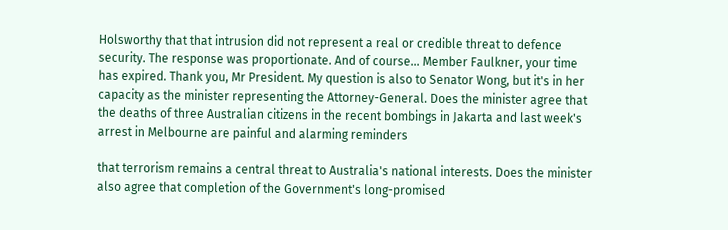Holsworthy that that intrusion did not represent a real or credible threat to defence security. The response was proportionate. And of course... Member Faulkner, your time has expired. Thank you, Mr President. My question is also to Senator Wong, but it's in her capacity as the minister representing the Attorney-General. Does the minister agree that the deaths of three Australian citizens in the recent bombings in Jakarta and last week's arrest in Melbourne are painful and alarming reminders

that terrorism remains a central threat to Australia's national interests. Does the minister also agree that completion of the Government's long-promised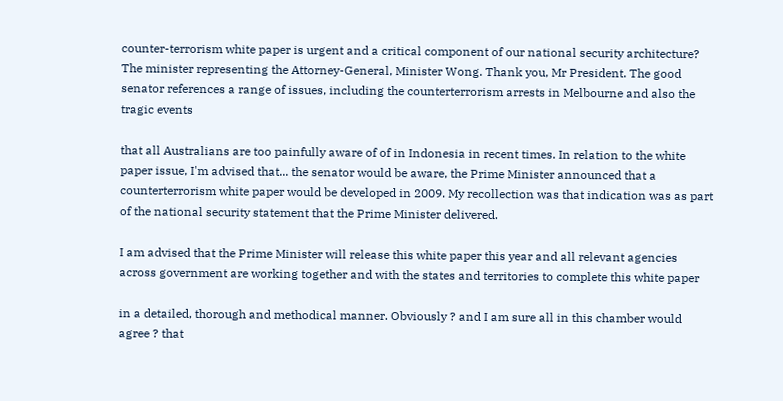counter-terrorism white paper is urgent and a critical component of our national security architecture? The minister representing the Attorney-General, Minister Wong. Thank you, Mr President. The good senator references a range of issues, including the counterterrorism arrests in Melbourne and also the tragic events

that all Australians are too painfully aware of of in Indonesia in recent times. In relation to the white paper issue, I'm advised that... the senator would be aware, the Prime Minister announced that a counterterrorism white paper would be developed in 2009. My recollection was that indication was as part of the national security statement that the Prime Minister delivered.

I am advised that the Prime Minister will release this white paper this year and all relevant agencies across government are working together and with the states and territories to complete this white paper

in a detailed, thorough and methodical manner. Obviously ? and I am sure all in this chamber would agree ? that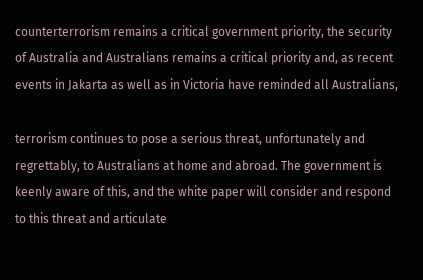counterterrorism remains a critical government priority, the security of Australia and Australians remains a critical priority and, as recent events in Jakarta as well as in Victoria have reminded all Australians,

terrorism continues to pose a serious threat, unfortunately and regrettably, to Australians at home and abroad. The government is keenly aware of this, and the white paper will consider and respond to this threat and articulate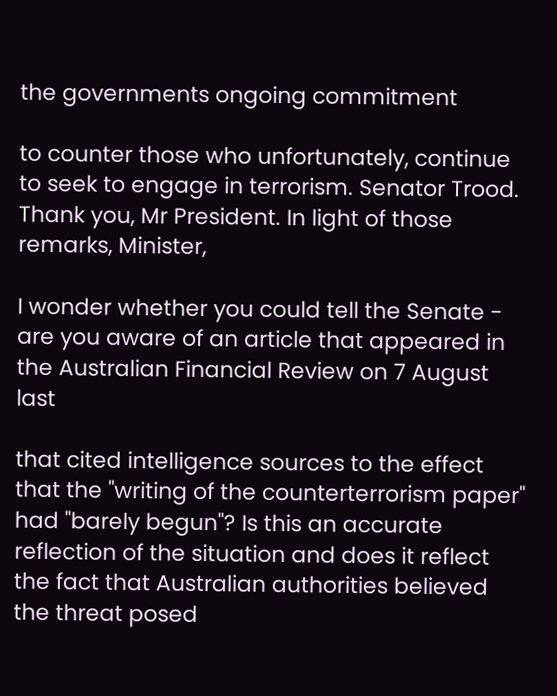the governments ongoing commitment

to counter those who unfortunately, continue to seek to engage in terrorism. Senator Trood. Thank you, Mr President. In light of those remarks, Minister,

I wonder whether you could tell the Senate - are you aware of an article that appeared in the Australian Financial Review on 7 August last

that cited intelligence sources to the effect that the "writing of the counterterrorism paper" had "barely begun"? Is this an accurate reflection of the situation and does it reflect the fact that Australian authorities believed the threat posed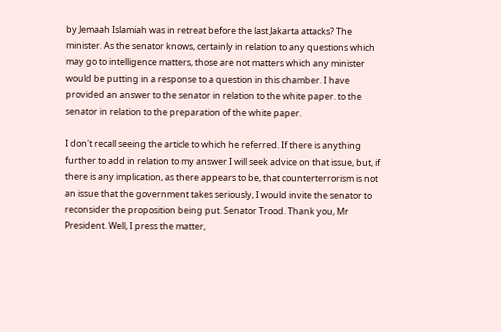by Jemaah Islamiah was in retreat before the last Jakarta attacks? The minister. As the senator knows, certainly in relation to any questions which may go to intelligence matters, those are not matters which any minister would be putting in a response to a question in this chamber. I have provided an answer to the senator in relation to the white paper. to the senator in relation to the preparation of the white paper.

I don't recall seeing the article to which he referred. If there is anything further to add in relation to my answer I will seek advice on that issue, but, if there is any implication, as there appears to be, that counterterrorism is not an issue that the government takes seriously, I would invite the senator to reconsider the proposition being put. Senator Trood. Thank you, Mr President. Well, I press the matter,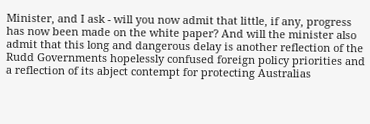Minister, and I ask - will you now admit that little, if any, progress has now been made on the white paper? And will the minister also admit that this long and dangerous delay is another reflection of the Rudd Governments hopelessly confused foreign policy priorities and a reflection of its abject contempt for protecting Australias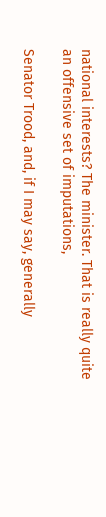national interests? The minister. That is really quite an offensive set of imputations,

Senator Trood, and, if I may say, generally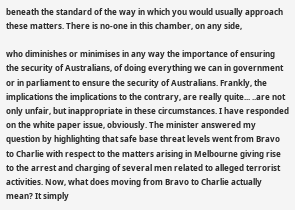beneath the standard of the way in which you would usually approach these matters. There is no-one in this chamber, on any side,

who diminishes or minimises in any way the importance of ensuring the security of Australians, of doing everything we can in government or in parliament to ensure the security of Australians. Frankly, the implications the implications to the contrary, are really quite... ..are not only unfair, but inappropriate in these circumstances. I have responded on the white paper issue, obviously. The minister answered my question by highlighting that safe base threat levels went from Bravo to Charlie with respect to the matters arising in Melbourne giving rise to the arrest and charging of several men related to alleged terrorist activities. Now, what does moving from Bravo to Charlie actually mean? It simply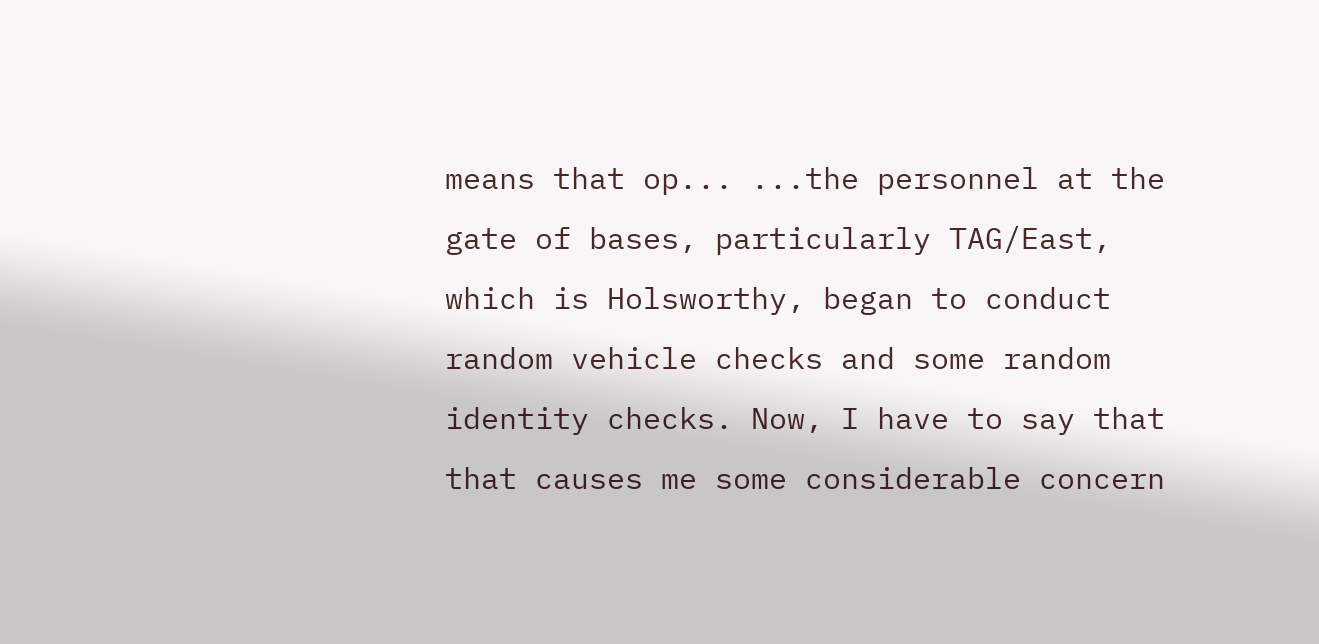means that op... ...the personnel at the gate of bases, particularly TAG/East, which is Holsworthy, began to conduct random vehicle checks and some random identity checks. Now, I have to say that that causes me some considerable concern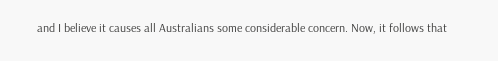and I believe it causes all Australians some considerable concern. Now, it follows that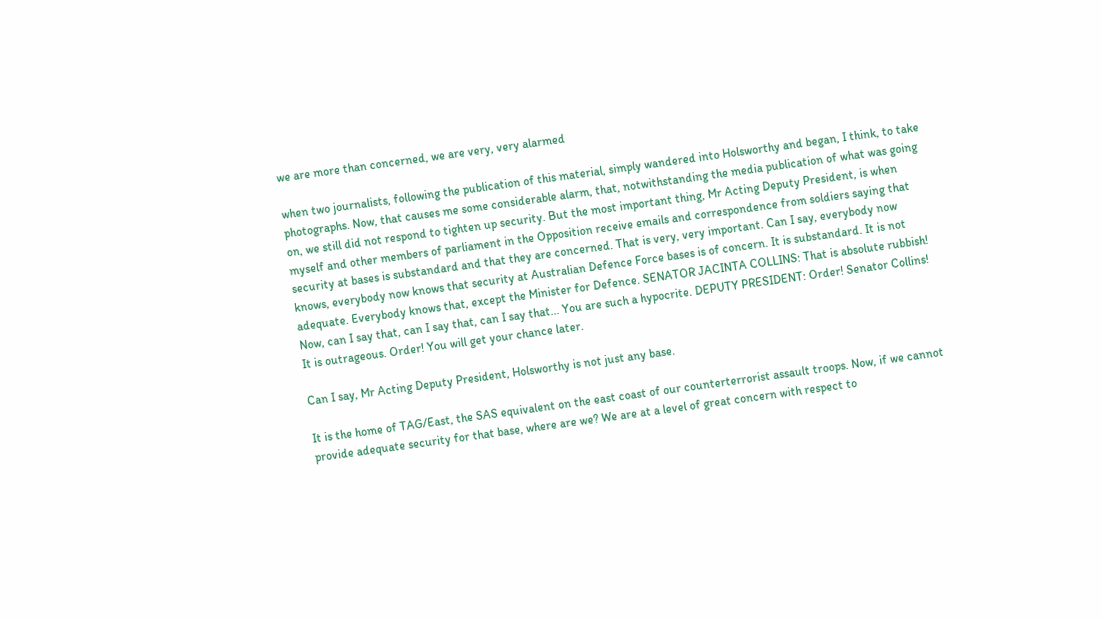we are more than concerned, we are very, very alarmed

when two journalists, following the publication of this material, simply wandered into Holsworthy and began, I think, to take photographs. Now, that causes me some considerable alarm, that, notwithstanding the media publication of what was going on, we still did not respond to tighten up security. But the most important thing, Mr Acting Deputy President, is when myself and other members of parliament in the Opposition receive emails and correspondence from soldiers saying that security at bases is substandard and that they are concerned. That is very, very important. Can I say, everybody now knows, everybody now knows that security at Australian Defence Force bases is of concern. It is substandard. It is not adequate. Everybody knows that, except the Minister for Defence. SENATOR JACINTA COLLINS: That is absolute rubbish! Now, can I say that, can I say that, can I say that... You are such a hypocrite. DEPUTY PRESIDENT: Order! Senator Collins! It is outrageous. Order! You will get your chance later.

Can I say, Mr Acting Deputy President, Holsworthy is not just any base.

It is the home of TAG/East, the SAS equivalent on the east coast of our counterterrorist assault troops. Now, if we cannot provide adequate security for that base, where are we? We are at a level of great concern with respect to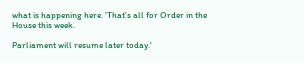what is happening here. 'That's all for Order in the House this week.

Parliament will resume later today.'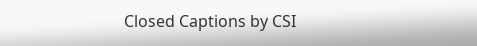Closed Captions by CSI